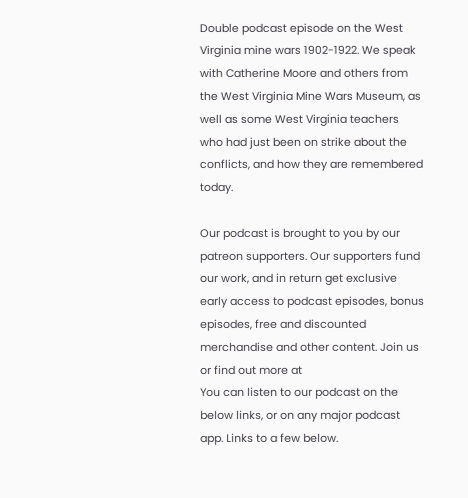Double podcast episode on the West Virginia mine wars 1902-1922. We speak with Catherine Moore and others from the West Virginia Mine Wars Museum, as well as some West Virginia teachers who had just been on strike about the conflicts, and how they are remembered today.

Our podcast is brought to you by our patreon supporters. Our supporters fund our work, and in return get exclusive early access to podcast episodes, bonus episodes, free and discounted merchandise and other content. Join us or find out more at
You can listen to our podcast on the below links, or on any major podcast app. Links to a few below.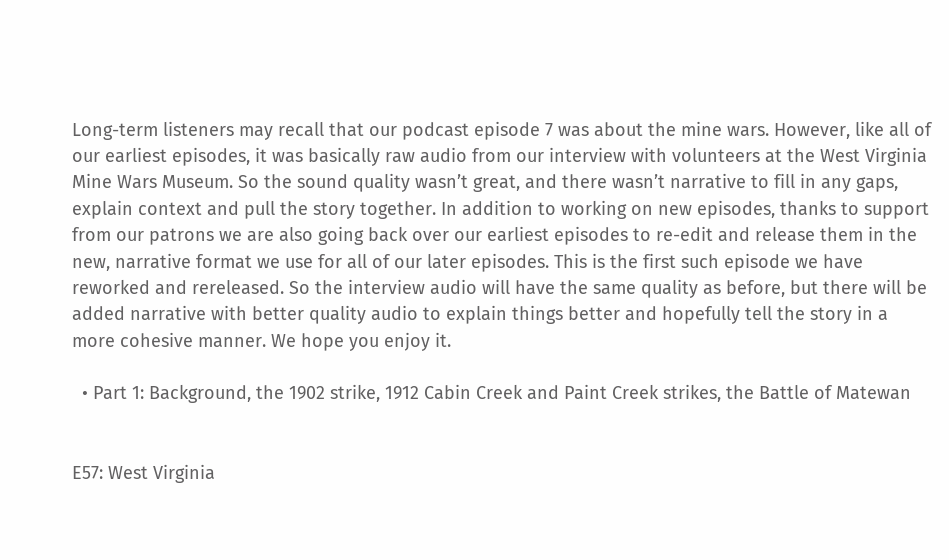Long-term listeners may recall that our podcast episode 7 was about the mine wars. However, like all of our earliest episodes, it was basically raw audio from our interview with volunteers at the West Virginia Mine Wars Museum. So the sound quality wasn’t great, and there wasn’t narrative to fill in any gaps, explain context and pull the story together. In addition to working on new episodes, thanks to support from our patrons we are also going back over our earliest episodes to re-edit and release them in the new, narrative format we use for all of our later episodes. This is the first such episode we have reworked and rereleased. So the interview audio will have the same quality as before, but there will be added narrative with better quality audio to explain things better and hopefully tell the story in a more cohesive manner. We hope you enjoy it.

  • Part 1: Background, the 1902 strike, 1912 Cabin Creek and Paint Creek strikes, the Battle of Matewan


E57: West Virginia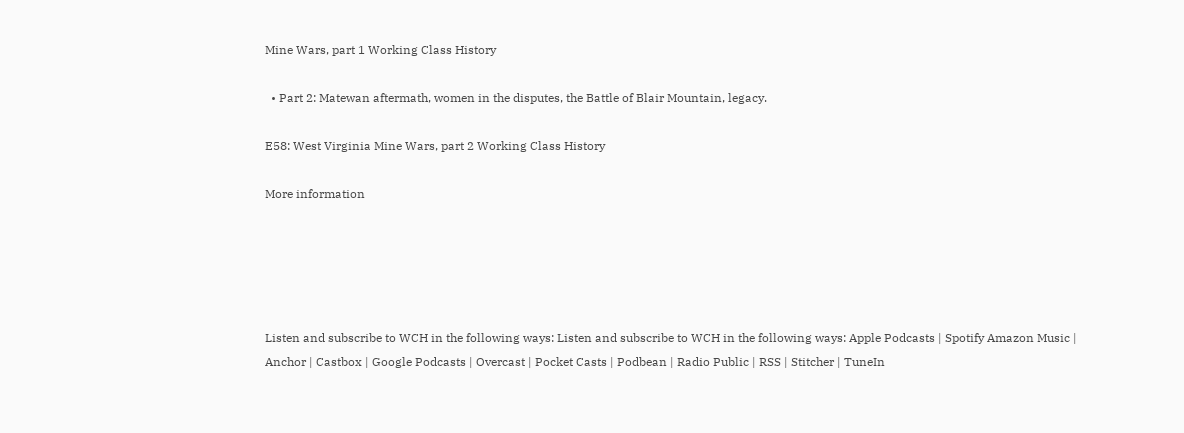Mine Wars, part 1 Working Class History

  • Part 2: Matewan aftermath, women in the disputes, the Battle of Blair Mountain, legacy.

E58: West Virginia Mine Wars, part 2 Working Class History

More information





Listen and subscribe to WCH in the following ways: Listen and subscribe to WCH in the following ways: Apple Podcasts | Spotify Amazon Music | Anchor | Castbox | Google Podcasts | Overcast | Pocket Casts | Podbean | Radio Public | RSS | Stitcher | TuneIn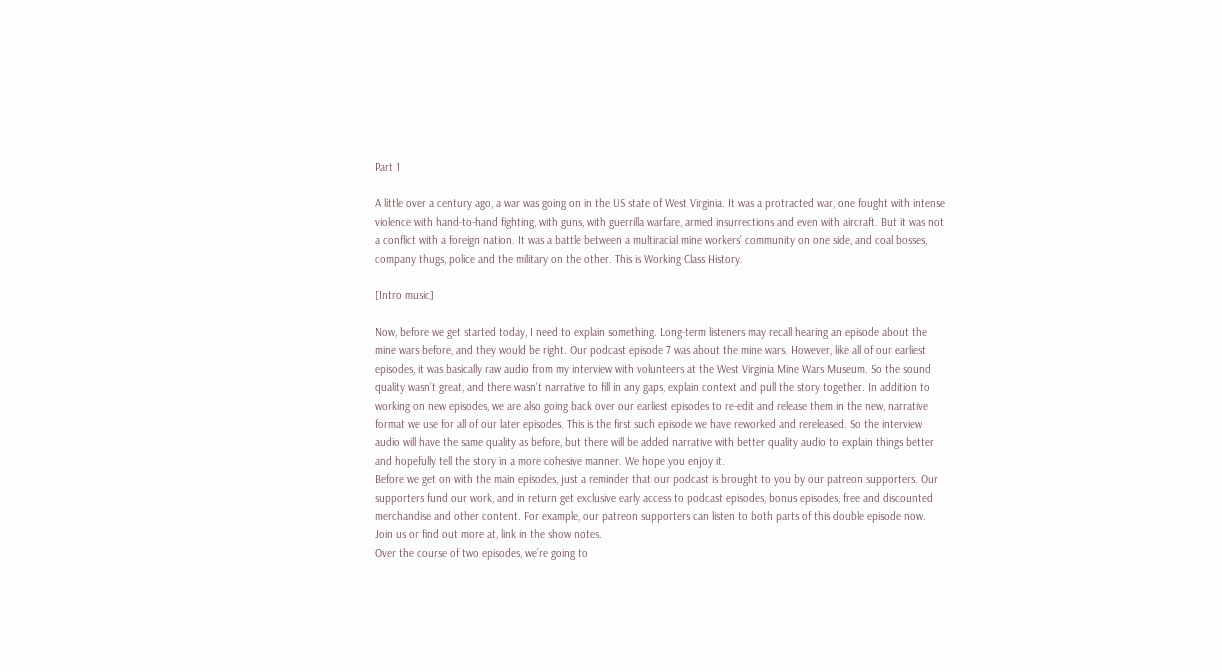Part 1

A little over a century ago, a war was going on in the US state of West Virginia. It was a protracted war, one fought with intense violence with hand-to-hand fighting, with guns, with guerrilla warfare, armed insurrections and even with aircraft. But it was not a conflict with a foreign nation. It was a battle between a multiracial mine workers’ community on one side, and coal bosses, company thugs, police and the military on the other. This is Working Class History.

[Intro music]

Now, before we get started today, I need to explain something. Long-term listeners may recall hearing an episode about the mine wars before, and they would be right. Our podcast episode 7 was about the mine wars. However, like all of our earliest episodes, it was basically raw audio from my interview with volunteers at the West Virginia Mine Wars Museum. So the sound quality wasn’t great, and there wasn’t narrative to fill in any gaps, explain context and pull the story together. In addition to working on new episodes, we are also going back over our earliest episodes to re-edit and release them in the new, narrative format we use for all of our later episodes. This is the first such episode we have reworked and rereleased. So the interview audio will have the same quality as before, but there will be added narrative with better quality audio to explain things better and hopefully tell the story in a more cohesive manner. We hope you enjoy it.
Before we get on with the main episodes, just a reminder that our podcast is brought to you by our patreon supporters. Our supporters fund our work, and in return get exclusive early access to podcast episodes, bonus episodes, free and discounted merchandise and other content. For example, our patreon supporters can listen to both parts of this double episode now. Join us or find out more at, link in the show notes.
Over the course of two episodes, we’re going to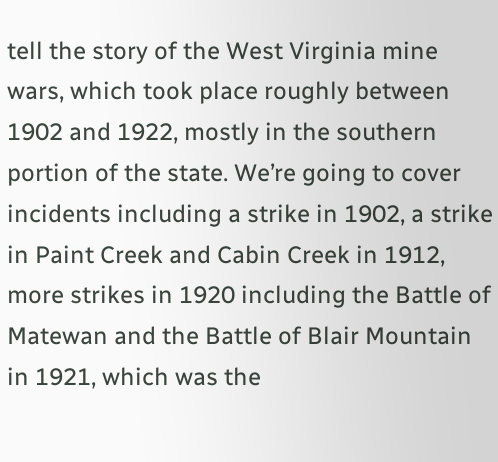tell the story of the West Virginia mine wars, which took place roughly between 1902 and 1922, mostly in the southern portion of the state. We’re going to cover incidents including a strike in 1902, a strike in Paint Creek and Cabin Creek in 1912, more strikes in 1920 including the Battle of Matewan and the Battle of Blair Mountain in 1921, which was the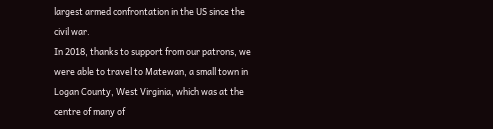largest armed confrontation in the US since the civil war.
In 2018, thanks to support from our patrons, we were able to travel to Matewan, a small town in Logan County, West Virginia, which was at the centre of many of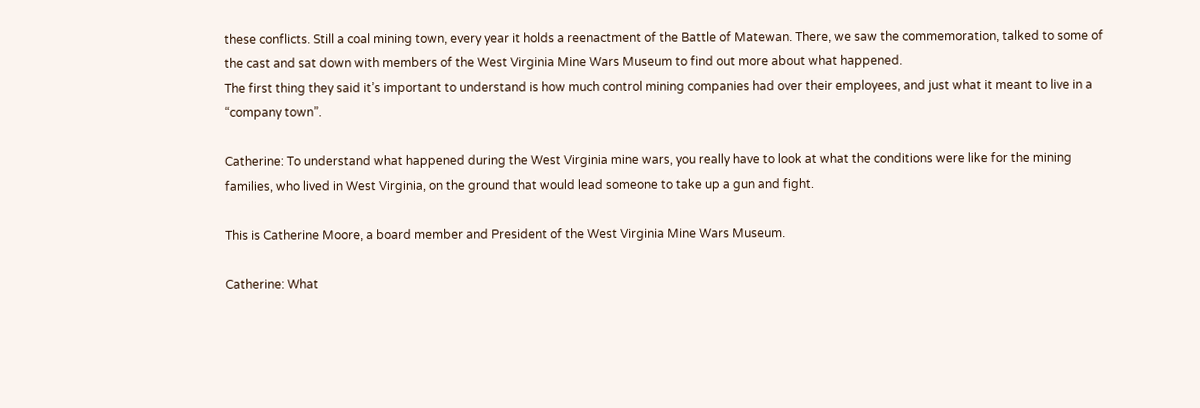these conflicts. Still a coal mining town, every year it holds a reenactment of the Battle of Matewan. There, we saw the commemoration, talked to some of the cast and sat down with members of the West Virginia Mine Wars Museum to find out more about what happened.
The first thing they said it’s important to understand is how much control mining companies had over their employees, and just what it meant to live in a “company town”.

Catherine: To understand what happened during the West Virginia mine wars, you really have to look at what the conditions were like for the mining families, who lived in West Virginia, on the ground that would lead someone to take up a gun and fight.

This is Catherine Moore, a board member and President of the West Virginia Mine Wars Museum.

Catherine: What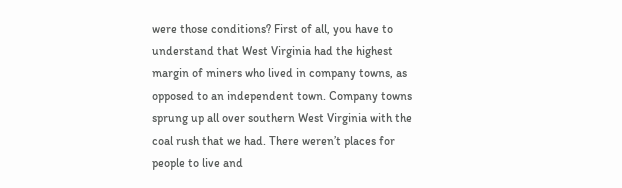were those conditions? First of all, you have to understand that West Virginia had the highest margin of miners who lived in company towns, as opposed to an independent town. Company towns sprung up all over southern West Virginia with the coal rush that we had. There weren’t places for people to live and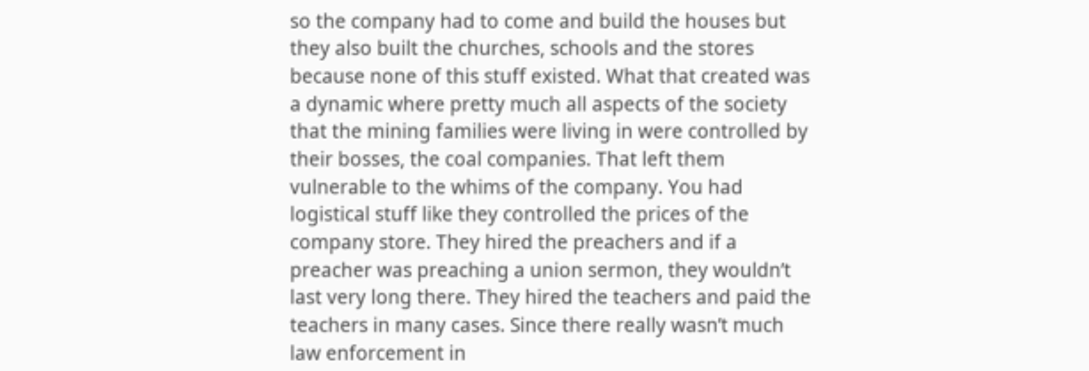so the company had to come and build the houses but they also built the churches, schools and the stores because none of this stuff existed. What that created was a dynamic where pretty much all aspects of the society that the mining families were living in were controlled by their bosses, the coal companies. That left them vulnerable to the whims of the company. You had logistical stuff like they controlled the prices of the company store. They hired the preachers and if a preacher was preaching a union sermon, they wouldn’t last very long there. They hired the teachers and paid the teachers in many cases. Since there really wasn’t much law enforcement in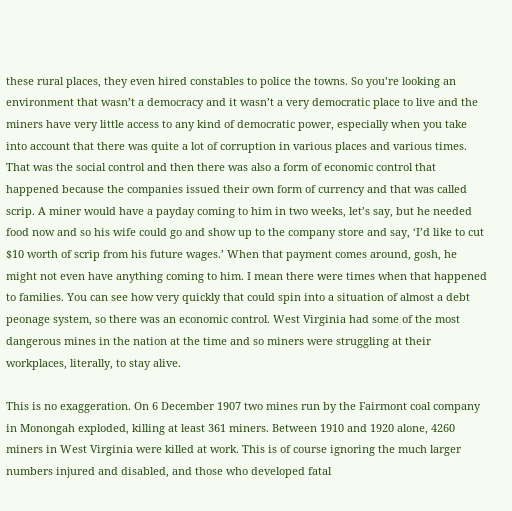these rural places, they even hired constables to police the towns. So you’re looking an environment that wasn’t a democracy and it wasn’t a very democratic place to live and the miners have very little access to any kind of democratic power, especially when you take into account that there was quite a lot of corruption in various places and various times. That was the social control and then there was also a form of economic control that happened because the companies issued their own form of currency and that was called scrip. A miner would have a payday coming to him in two weeks, let’s say, but he needed food now and so his wife could go and show up to the company store and say, ‘I’d like to cut $10 worth of scrip from his future wages.’ When that payment comes around, gosh, he might not even have anything coming to him. I mean there were times when that happened to families. You can see how very quickly that could spin into a situation of almost a debt peonage system, so there was an economic control. West Virginia had some of the most dangerous mines in the nation at the time and so miners were struggling at their workplaces, literally, to stay alive.

This is no exaggeration. On 6 December 1907 two mines run by the Fairmont coal company in Monongah exploded, killing at least 361 miners. Between 1910 and 1920 alone, 4260 miners in West Virginia were killed at work. This is of course ignoring the much larger numbers injured and disabled, and those who developed fatal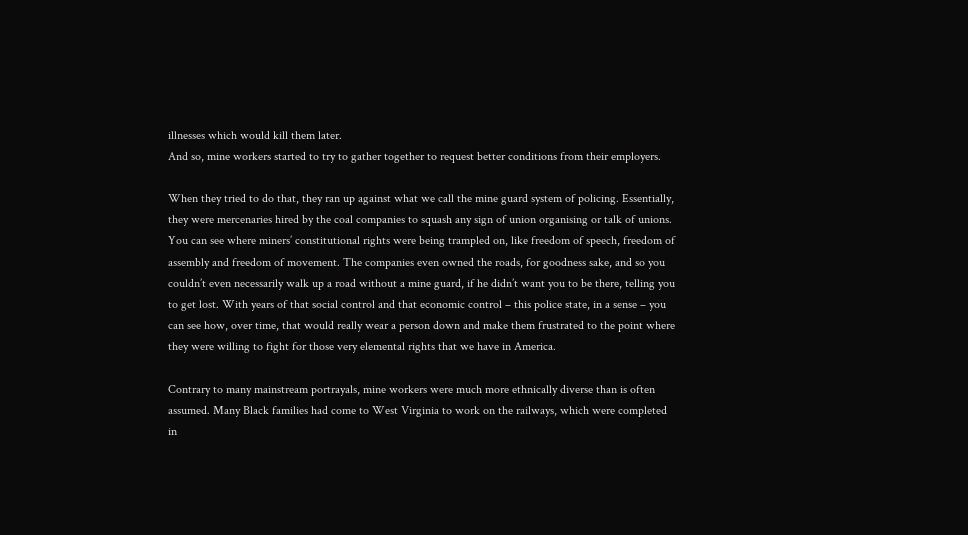illnesses which would kill them later.
And so, mine workers started to try to gather together to request better conditions from their employers.

When they tried to do that, they ran up against what we call the mine guard system of policing. Essentially, they were mercenaries hired by the coal companies to squash any sign of union organising or talk of unions. You can see where miners’ constitutional rights were being trampled on, like freedom of speech, freedom of assembly and freedom of movement. The companies even owned the roads, for goodness sake, and so you couldn’t even necessarily walk up a road without a mine guard, if he didn’t want you to be there, telling you to get lost. With years of that social control and that economic control – this police state, in a sense – you can see how, over time, that would really wear a person down and make them frustrated to the point where they were willing to fight for those very elemental rights that we have in America.

Contrary to many mainstream portrayals, mine workers were much more ethnically diverse than is often assumed. Many Black families had come to West Virginia to work on the railways, which were completed in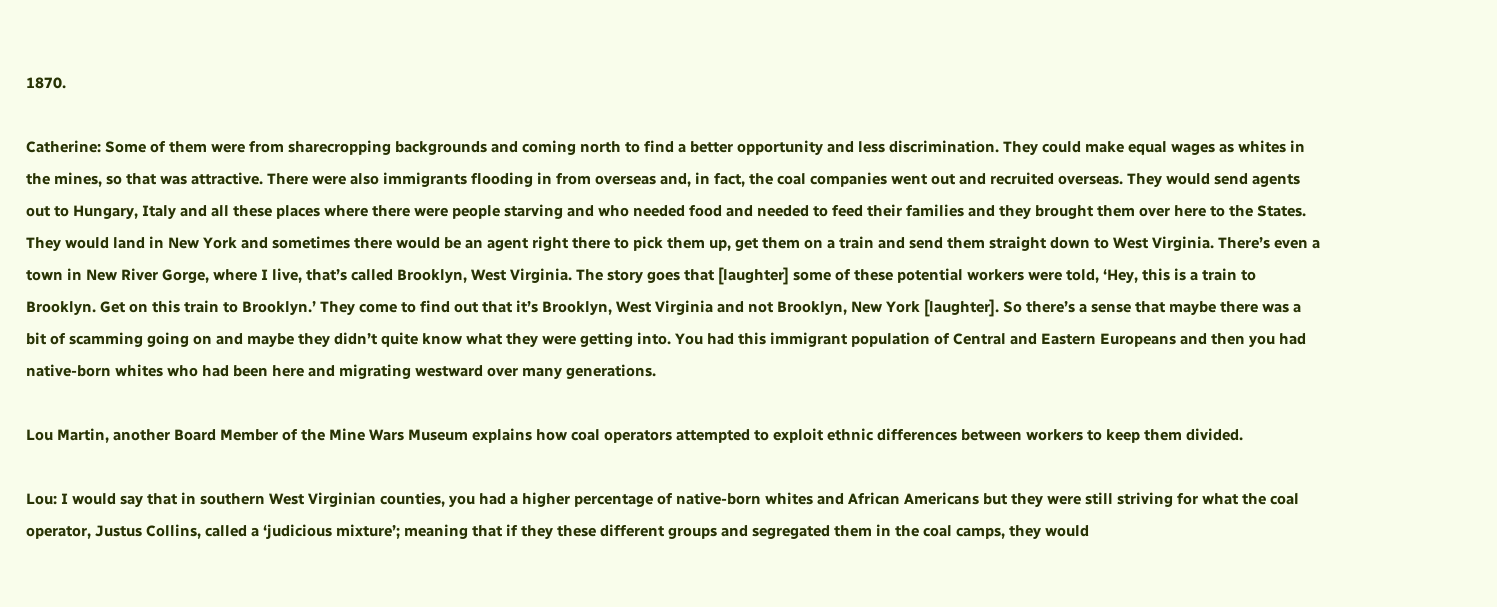1870.

Catherine: Some of them were from sharecropping backgrounds and coming north to find a better opportunity and less discrimination. They could make equal wages as whites in the mines, so that was attractive. There were also immigrants flooding in from overseas and, in fact, the coal companies went out and recruited overseas. They would send agents out to Hungary, Italy and all these places where there were people starving and who needed food and needed to feed their families and they brought them over here to the States. They would land in New York and sometimes there would be an agent right there to pick them up, get them on a train and send them straight down to West Virginia. There’s even a town in New River Gorge, where I live, that’s called Brooklyn, West Virginia. The story goes that [laughter] some of these potential workers were told, ‘Hey, this is a train to Brooklyn. Get on this train to Brooklyn.’ They come to find out that it’s Brooklyn, West Virginia and not Brooklyn, New York [laughter]. So there’s a sense that maybe there was a   bit of scamming going on and maybe they didn’t quite know what they were getting into. You had this immigrant population of Central and Eastern Europeans and then you had native-born whites who had been here and migrating westward over many generations.

Lou Martin, another Board Member of the Mine Wars Museum explains how coal operators attempted to exploit ethnic differences between workers to keep them divided.

Lou: I would say that in southern West Virginian counties, you had a higher percentage of native-born whites and African Americans but they were still striving for what the coal operator, Justus Collins, called a ‘judicious mixture’; meaning that if they these different groups and segregated them in the coal camps, they would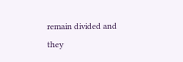remain divided and they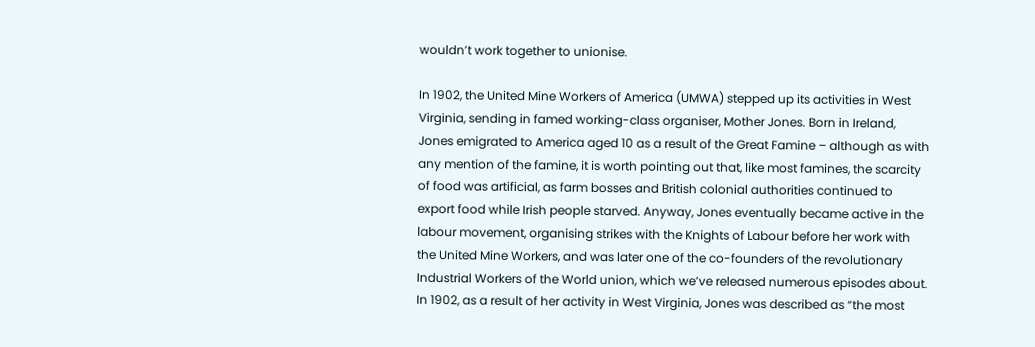wouldn’t work together to unionise.

In 1902, the United Mine Workers of America (UMWA) stepped up its activities in West Virginia, sending in famed working-class organiser, Mother Jones. Born in Ireland, Jones emigrated to America aged 10 as a result of the Great Famine – although as with any mention of the famine, it is worth pointing out that, like most famines, the scarcity of food was artificial, as farm bosses and British colonial authorities continued to export food while Irish people starved. Anyway, Jones eventually became active in the labour movement, organising strikes with the Knights of Labour before her work with the United Mine Workers, and was later one of the co-founders of the revolutionary Industrial Workers of the World union, which we’ve released numerous episodes about. In 1902, as a result of her activity in West Virginia, Jones was described as “the most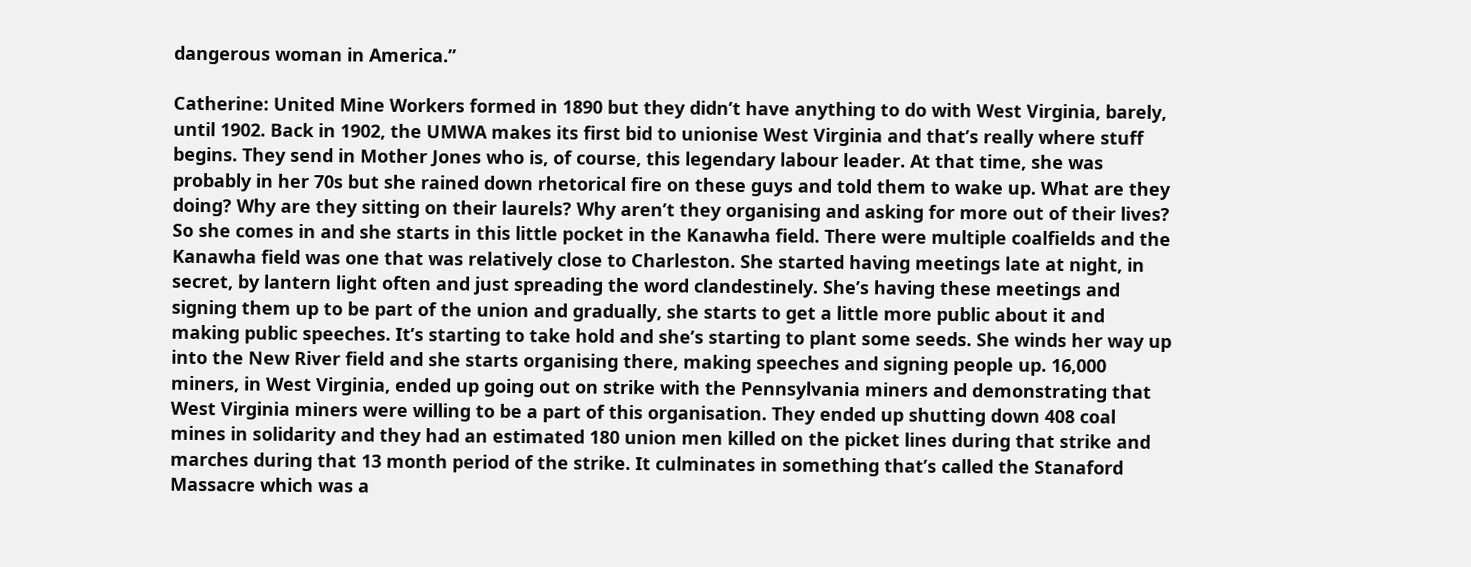dangerous woman in America.”

Catherine: United Mine Workers formed in 1890 but they didn’t have anything to do with West Virginia, barely, until 1902. Back in 1902, the UMWA makes its first bid to unionise West Virginia and that’s really where stuff begins. They send in Mother Jones who is, of course, this legendary labour leader. At that time, she was probably in her 70s but she rained down rhetorical fire on these guys and told them to wake up. What are they doing? Why are they sitting on their laurels? Why aren’t they organising and asking for more out of their lives? So she comes in and she starts in this little pocket in the Kanawha field. There were multiple coalfields and the Kanawha field was one that was relatively close to Charleston. She started having meetings late at night, in secret, by lantern light often and just spreading the word clandestinely. She’s having these meetings and signing them up to be part of the union and gradually, she starts to get a little more public about it and making public speeches. It’s starting to take hold and she’s starting to plant some seeds. She winds her way up into the New River field and she starts organising there, making speeches and signing people up. 16,000 miners, in West Virginia, ended up going out on strike with the Pennsylvania miners and demonstrating that West Virginia miners were willing to be a part of this organisation. They ended up shutting down 408 coal mines in solidarity and they had an estimated 180 union men killed on the picket lines during that strike and marches during that 13 month period of the strike. It culminates in something that’s called the Stanaford Massacre which was a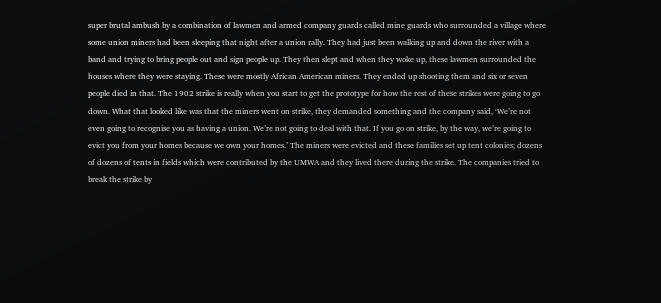super brutal ambush by a combination of lawmen and armed company guards called mine guards who surrounded a village where some union miners had been sleeping that night after a union rally. They had just been walking up and down the river with a band and trying to bring people out and sign people up. They then slept and when they woke up, these lawmen surrounded the houses where they were staying. These were mostly African American miners. They ended up shooting them and six or seven people died in that. The 1902 strike is really when you start to get the prototype for how the rest of these strikes were going to go down. What that looked like was that the miners went on strike, they demanded something and the company said, ‘We’re not even going to recognise you as having a union. We’re not going to deal with that. If you go on strike, by the way, we’re going to evict you from your homes because we own your homes.’ The miners were evicted and these families set up tent colonies; dozens of dozens of tents in fields which were contributed by the UMWA and they lived there during the strike. The companies tried to break the strike by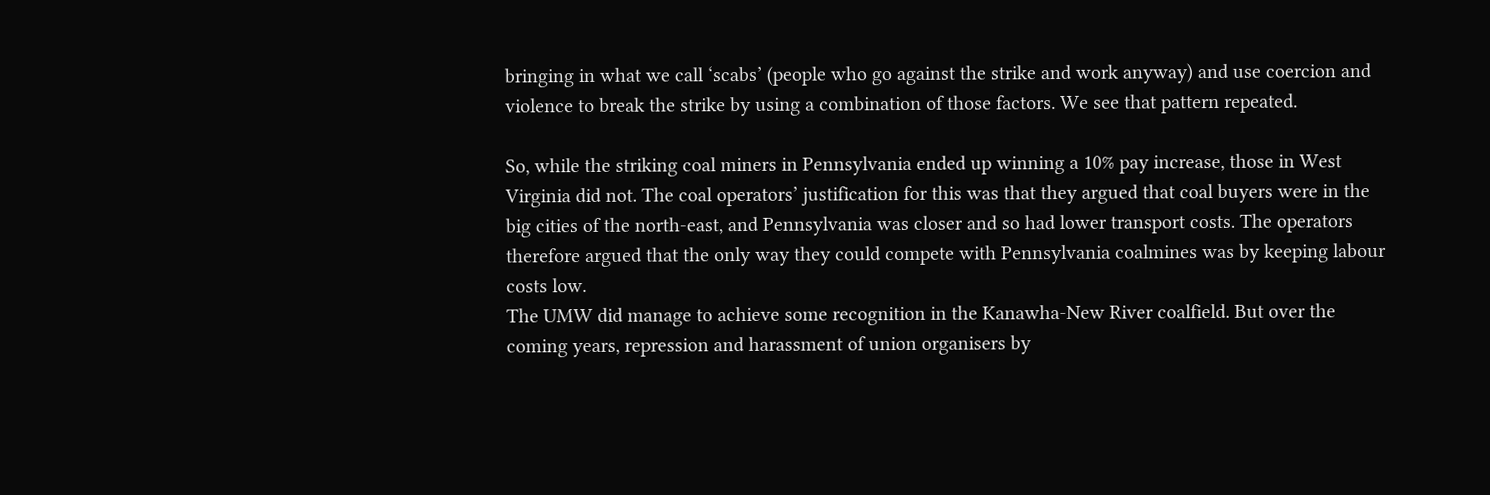bringing in what we call ‘scabs’ (people who go against the strike and work anyway) and use coercion and violence to break the strike by using a combination of those factors. We see that pattern repeated.

So, while the striking coal miners in Pennsylvania ended up winning a 10% pay increase, those in West Virginia did not. The coal operators’ justification for this was that they argued that coal buyers were in the big cities of the north-east, and Pennsylvania was closer and so had lower transport costs. The operators therefore argued that the only way they could compete with Pennsylvania coalmines was by keeping labour costs low.
The UMW did manage to achieve some recognition in the Kanawha-New River coalfield. But over the coming years, repression and harassment of union organisers by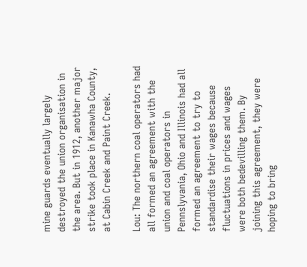mine guards eventually largely destroyed the union organisation in the area. But in 1912, another major strike took place in Kanawha County, at Cabin Creek and Paint Creek.

Lou: The northern coal operators had all formed an agreement with the union and coal operators in Pennslyvania, Ohio and Illinois had all formed an agreement to try to standardise their wages because fluctuations in prices and wages were both bedevilling them. By joining this agreement, they were hoping to bring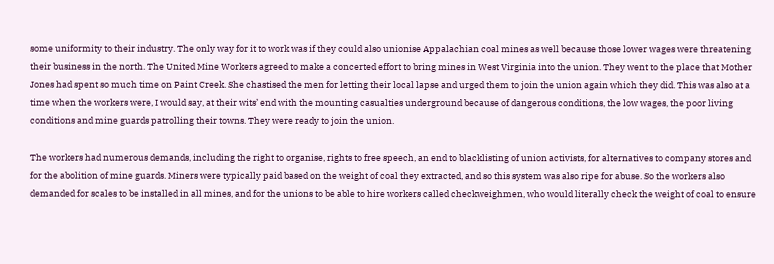some uniformity to their industry. The only way for it to work was if they could also unionise Appalachian coal mines as well because those lower wages were threatening their business in the north. The United Mine Workers agreed to make a concerted effort to bring mines in West Virginia into the union. They went to the place that Mother Jones had spent so much time on Paint Creek. She chastised the men for letting their local lapse and urged them to join the union again which they did. This was also at a time when the workers were, I would say, at their wits’ end with the mounting casualties underground because of dangerous conditions, the low wages, the poor living conditions and mine guards patrolling their towns. They were ready to join the union.

The workers had numerous demands, including the right to organise, rights to free speech, an end to blacklisting of union activists, for alternatives to company stores and for the abolition of mine guards. Miners were typically paid based on the weight of coal they extracted, and so this system was also ripe for abuse. So the workers also demanded for scales to be installed in all mines, and for the unions to be able to hire workers called checkweighmen, who would literally check the weight of coal to ensure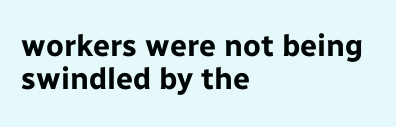workers were not being swindled by the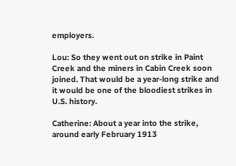employers.

Lou: So they went out on strike in Paint Creek and the miners in Cabin Creek soon joined. That would be a year-long strike and it would be one of the bloodiest strikes in U.S. history.

Catherine: About a year into the strike, around early February 1913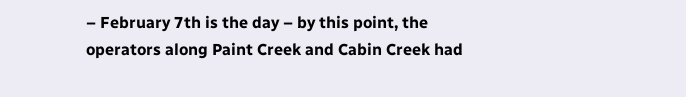– February 7th is the day – by this point, the operators along Paint Creek and Cabin Creek had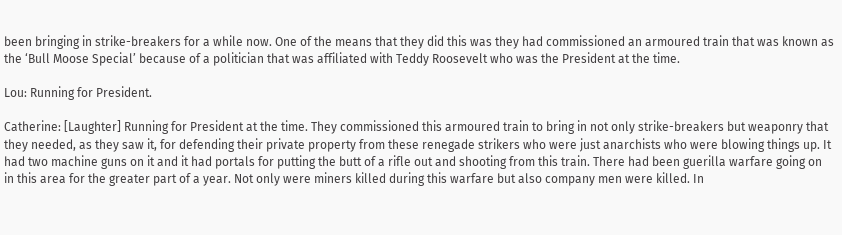been bringing in strike-breakers for a while now. One of the means that they did this was they had commissioned an armoured train that was known as the ‘Bull Moose Special’ because of a politician that was affiliated with Teddy Roosevelt who was the President at the time.

Lou: Running for President.

Catherine: [Laughter] Running for President at the time. They commissioned this armoured train to bring in not only strike-breakers but weaponry that they needed, as they saw it, for defending their private property from these renegade strikers who were just anarchists who were blowing things up. It had two machine guns on it and it had portals for putting the butt of a rifle out and shooting from this train. There had been guerilla warfare going on in this area for the greater part of a year. Not only were miners killed during this warfare but also company men were killed. In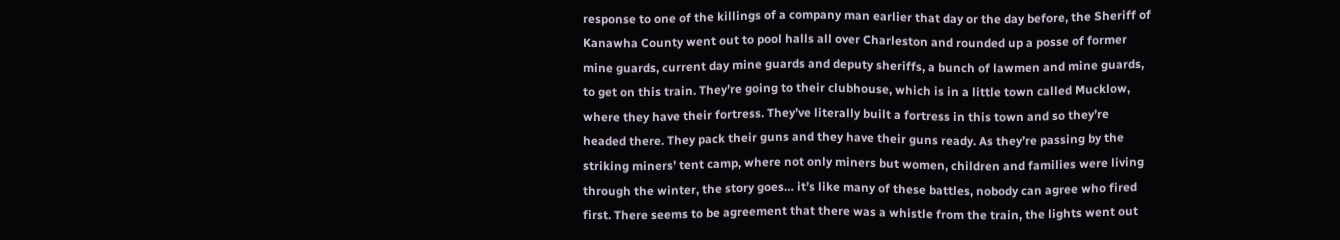response to one of the killings of a company man earlier that day or the day before, the Sheriff of Kanawha County went out to pool halls all over Charleston and rounded up a posse of former mine guards, current day mine guards and deputy sheriffs, a bunch of lawmen and mine guards, to get on this train. They’re going to their clubhouse, which is in a little town called Mucklow, where they have their fortress. They’ve literally built a fortress in this town and so they’re headed there. They pack their guns and they have their guns ready. As they’re passing by the striking miners’ tent camp, where not only miners but women, children and families were living through the winter, the story goes… it’s like many of these battles, nobody can agree who fired first. There seems to be agreement that there was a whistle from the train, the lights went out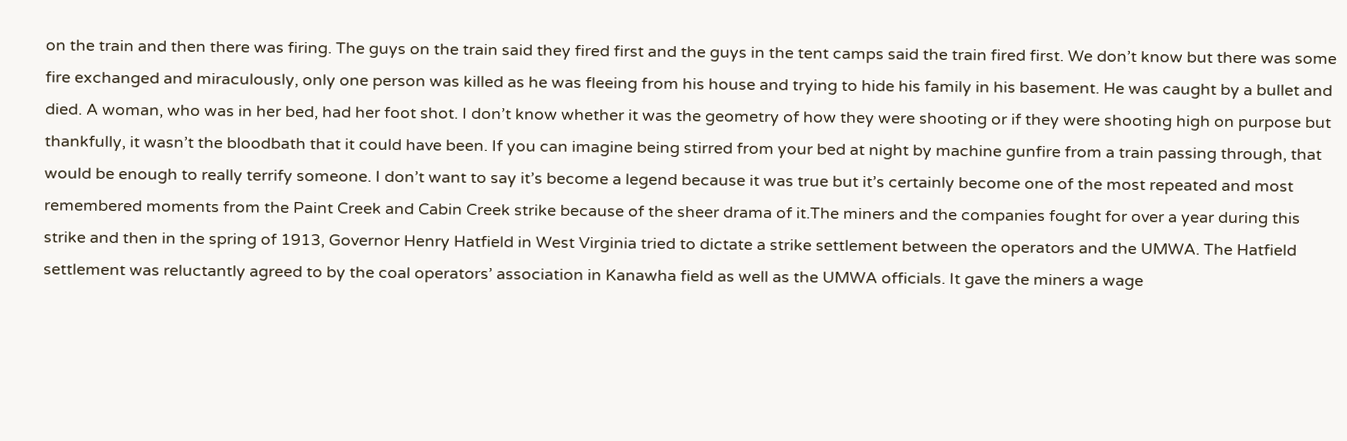on the train and then there was firing. The guys on the train said they fired first and the guys in the tent camps said the train fired first. We don’t know but there was some fire exchanged and miraculously, only one person was killed as he was fleeing from his house and trying to hide his family in his basement. He was caught by a bullet and died. A woman, who was in her bed, had her foot shot. I don’t know whether it was the geometry of how they were shooting or if they were shooting high on purpose but thankfully, it wasn’t the bloodbath that it could have been. If you can imagine being stirred from your bed at night by machine gunfire from a train passing through, that would be enough to really terrify someone. I don’t want to say it’s become a legend because it was true but it’s certainly become one of the most repeated and most remembered moments from the Paint Creek and Cabin Creek strike because of the sheer drama of it.The miners and the companies fought for over a year during this strike and then in the spring of 1913, Governor Henry Hatfield in West Virginia tried to dictate a strike settlement between the operators and the UMWA. The Hatfield settlement was reluctantly agreed to by the coal operators’ association in Kanawha field as well as the UMWA officials. It gave the miners a wage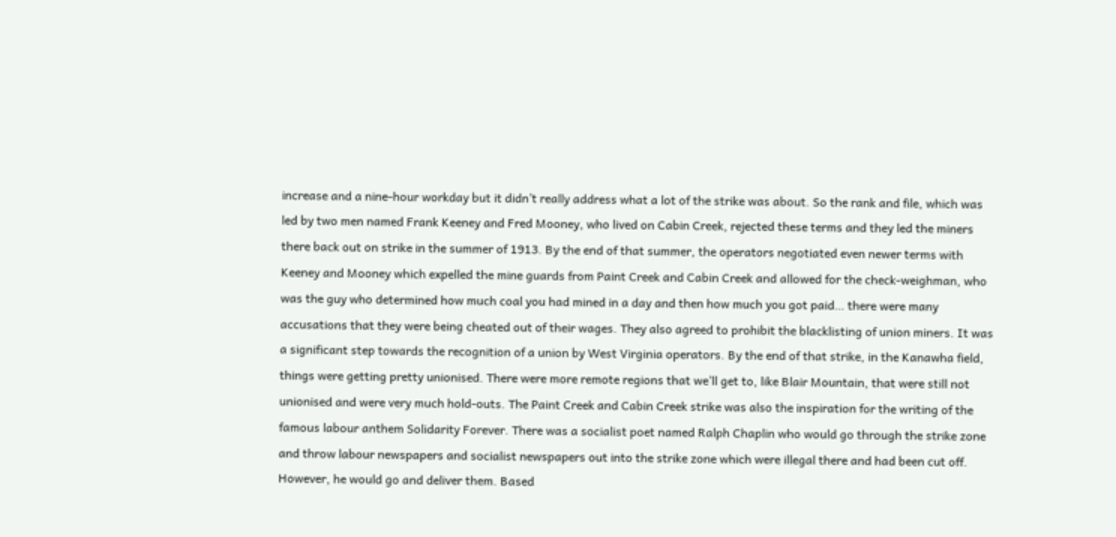increase and a nine-hour workday but it didn’t really address what a lot of the strike was about. So the rank and file, which was led by two men named Frank Keeney and Fred Mooney, who lived on Cabin Creek, rejected these terms and they led the miners there back out on strike in the summer of 1913. By the end of that summer, the operators negotiated even newer terms with Keeney and Mooney which expelled the mine guards from Paint Creek and Cabin Creek and allowed for the check-weighman, who was the guy who determined how much coal you had mined in a day and then how much you got paid… there were many accusations that they were being cheated out of their wages. They also agreed to prohibit the blacklisting of union miners. It was a significant step towards the recognition of a union by West Virginia operators. By the end of that strike, in the Kanawha field, things were getting pretty unionised. There were more remote regions that we’ll get to, like Blair Mountain, that were still not unionised and were very much hold-outs. The Paint Creek and Cabin Creek strike was also the inspiration for the writing of the famous labour anthem Solidarity Forever. There was a socialist poet named Ralph Chaplin who would go through the strike zone and throw labour newspapers and socialist newspapers out into the strike zone which were illegal there and had been cut off. However, he would go and deliver them. Based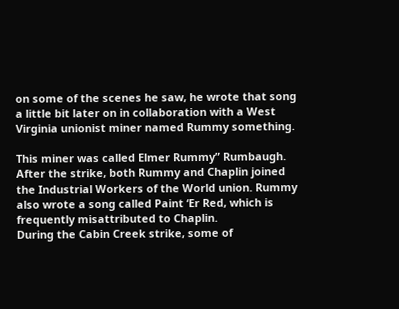on some of the scenes he saw, he wrote that song a little bit later on in collaboration with a West Virginia unionist miner named Rummy something.

This miner was called Elmer Rummy” Rumbaugh. After the strike, both Rummy and Chaplin joined the Industrial Workers of the World union. Rummy also wrote a song called Paint ‘Er Red, which is frequently misattributed to Chaplin.
During the Cabin Creek strike, some of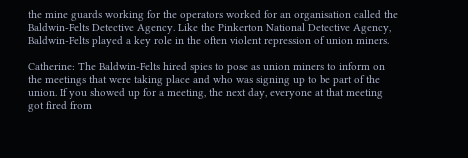the mine guards working for the operators worked for an organisation called the Baldwin-Felts Detective Agency. Like the Pinkerton National Detective Agency, Baldwin-Felts played a key role in the often violent repression of union miners.

Catherine: The Baldwin-Felts hired spies to pose as union miners to inform on the meetings that were taking place and who was signing up to be part of the union. If you showed up for a meeting, the next day, everyone at that meeting got fired from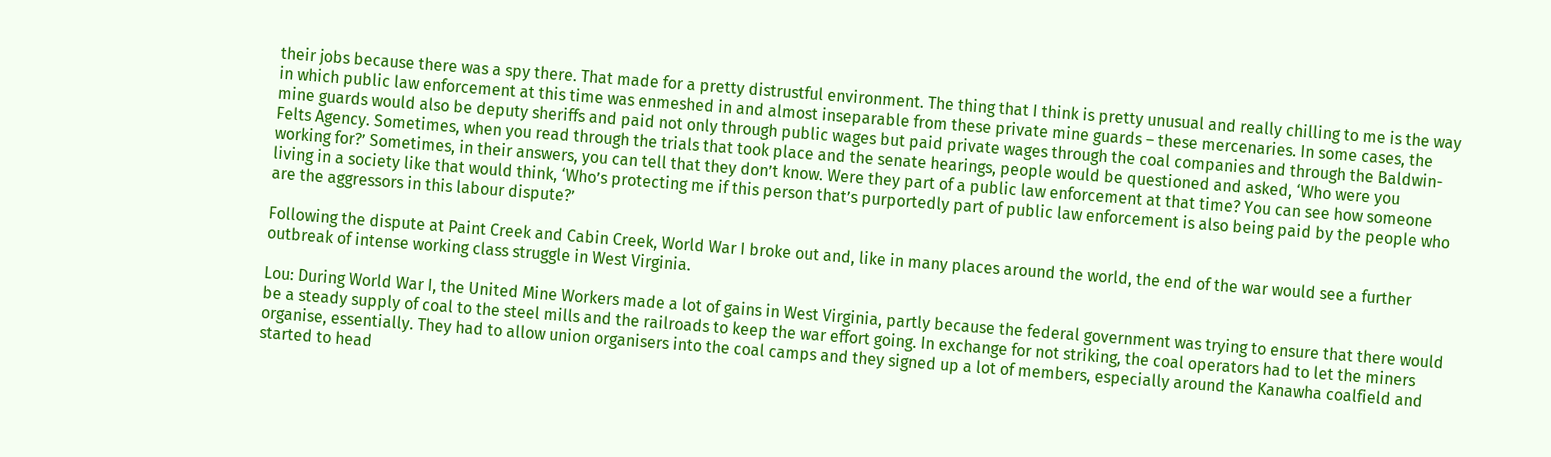their jobs because there was a spy there. That made for a pretty distrustful environment. The thing that I think is pretty unusual and really chilling to me is the way in which public law enforcement at this time was enmeshed in and almost inseparable from these private mine guards – these mercenaries. In some cases, the mine guards would also be deputy sheriffs and paid not only through public wages but paid private wages through the coal companies and through the Baldwin-Felts Agency. Sometimes, when you read through the trials that took place and the senate hearings, people would be questioned and asked, ‘Who were you working for?’ Sometimes, in their answers, you can tell that they don’t know. Were they part of a public law enforcement at that time? You can see how someone living in a society like that would think, ‘Who’s protecting me if this person that’s purportedly part of public law enforcement is also being paid by the people who are the aggressors in this labour dispute?’

Following the dispute at Paint Creek and Cabin Creek, World War I broke out and, like in many places around the world, the end of the war would see a further outbreak of intense working class struggle in West Virginia.

Lou: During World War I, the United Mine Workers made a lot of gains in West Virginia, partly because the federal government was trying to ensure that there would be a steady supply of coal to the steel mills and the railroads to keep the war effort going. In exchange for not striking, the coal operators had to let the miners organise, essentially. They had to allow union organisers into the coal camps and they signed up a lot of members, especially around the Kanawha coalfield and started to head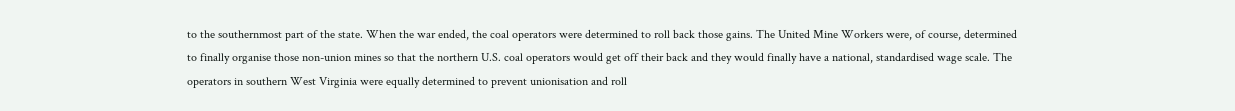to the southernmost part of the state. When the war ended, the coal operators were determined to roll back those gains. The United Mine Workers were, of course, determined to finally organise those non-union mines so that the northern U.S. coal operators would get off their back and they would finally have a national, standardised wage scale. The operators in southern West Virginia were equally determined to prevent unionisation and roll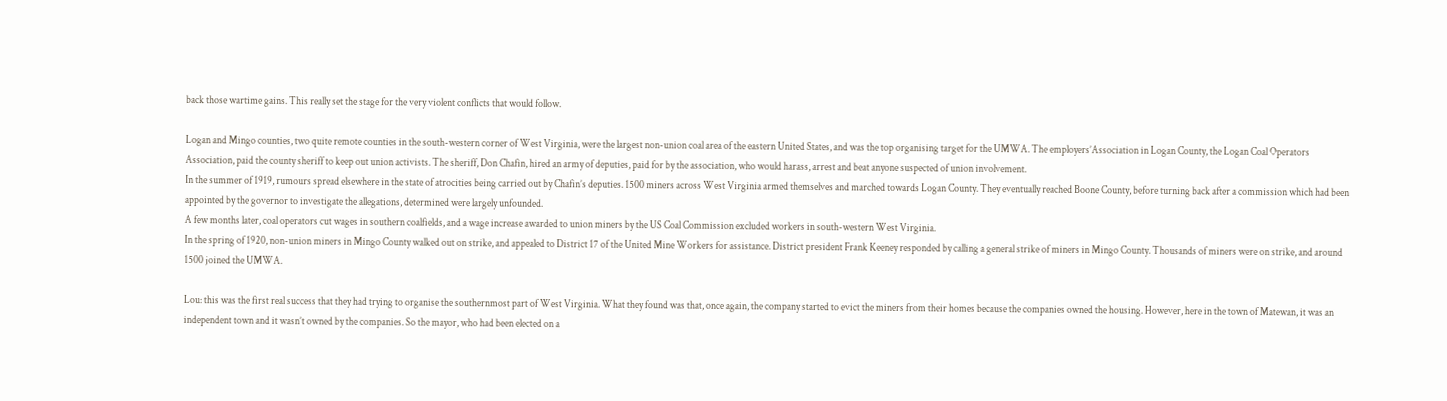back those wartime gains. This really set the stage for the very violent conflicts that would follow.

Logan and Mingo counties, two quite remote counties in the south-western corner of West Virginia, were the largest non-union coal area of the eastern United States, and was the top organising target for the UMWA. The employers’Association in Logan County, the Logan Coal Operators Association, paid the county sheriff to keep out union activists. The sheriff, Don Chafin, hired an army of deputies, paid for by the association, who would harass, arrest and beat anyone suspected of union involvement.
In the summer of 1919, rumours spread elsewhere in the state of atrocities being carried out by Chafin’s deputies. 1500 miners across West Virginia armed themselves and marched towards Logan County. They eventually reached Boone County, before turning back after a commission which had been appointed by the governor to investigate the allegations, determined were largely unfounded.
A few months later, coal operators cut wages in southern coalfields, and a wage increase awarded to union miners by the US Coal Commission excluded workers in south-western West Virginia.
In the spring of 1920, non-union miners in Mingo County walked out on strike, and appealed to District 17 of the United Mine Workers for assistance. District president Frank Keeney responded by calling a general strike of miners in Mingo County. Thousands of miners were on strike, and around 1500 joined the UMWA.

Lou: this was the first real success that they had trying to organise the southernmost part of West Virginia. What they found was that, once again, the company started to evict the miners from their homes because the companies owned the housing. However, here in the town of Matewan, it was an independent town and it wasn’t owned by the companies. So the mayor, who had been elected on a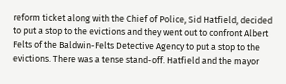reform ticket along with the Chief of Police, Sid Hatfield, decided to put a stop to the evictions and they went out to confront Albert Felts of the Baldwin-Felts Detective Agency to put a stop to the evictions. There was a tense stand-off. Hatfield and the mayor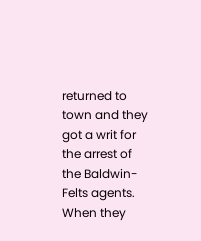returned to town and they got a writ for the arrest of the Baldwin-Felts agents. When they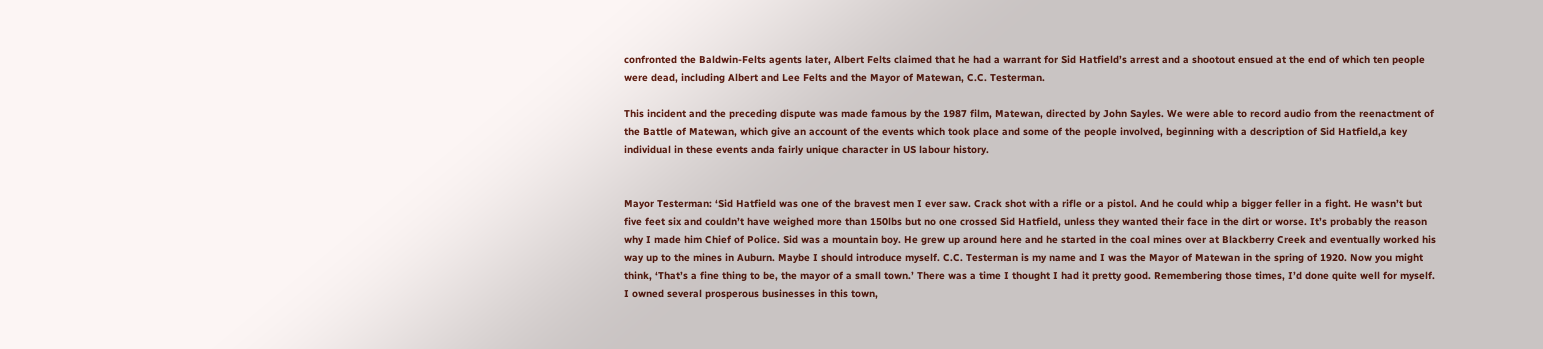confronted the Baldwin-Felts agents later, Albert Felts claimed that he had a warrant for Sid Hatfield’s arrest and a shootout ensued at the end of which ten people were dead, including Albert and Lee Felts and the Mayor of Matewan, C.C. Testerman.

This incident and the preceding dispute was made famous by the 1987 film, Matewan, directed by John Sayles. We were able to record audio from the reenactment of the Battle of Matewan, which give an account of the events which took place and some of the people involved, beginning with a description of Sid Hatfield,a key individual in these events anda fairly unique character in US labour history.


Mayor Testerman: ‘Sid Hatfield was one of the bravest men I ever saw. Crack shot with a rifle or a pistol. And he could whip a bigger feller in a fight. He wasn’t but five feet six and couldn’t have weighed more than 150lbs but no one crossed Sid Hatfield, unless they wanted their face in the dirt or worse. It’s probably the reason why I made him Chief of Police. Sid was a mountain boy. He grew up around here and he started in the coal mines over at Blackberry Creek and eventually worked his way up to the mines in Auburn. Maybe I should introduce myself. C.C. Testerman is my name and I was the Mayor of Matewan in the spring of 1920. Now you might think, ‘That’s a fine thing to be, the mayor of a small town.’ There was a time I thought I had it pretty good. Remembering those times, I’d done quite well for myself. I owned several prosperous businesses in this town,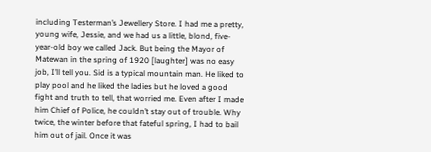including Testerman’s Jewellery Store. I had me a pretty, young wife, Jessie, and we had us a little, blond, five-year-old boy we called Jack. But being the Mayor of Matewan in the spring of 1920 [laughter] was no easy job, I’ll tell you. Sid is a typical mountain man. He liked to play pool and he liked the ladies but he loved a good fight and truth to tell, that worried me. Even after I made him Chief of Police, he couldn’t stay out of trouble. Why twice, the winter before that fateful spring, I had to bail him out of jail. Once it was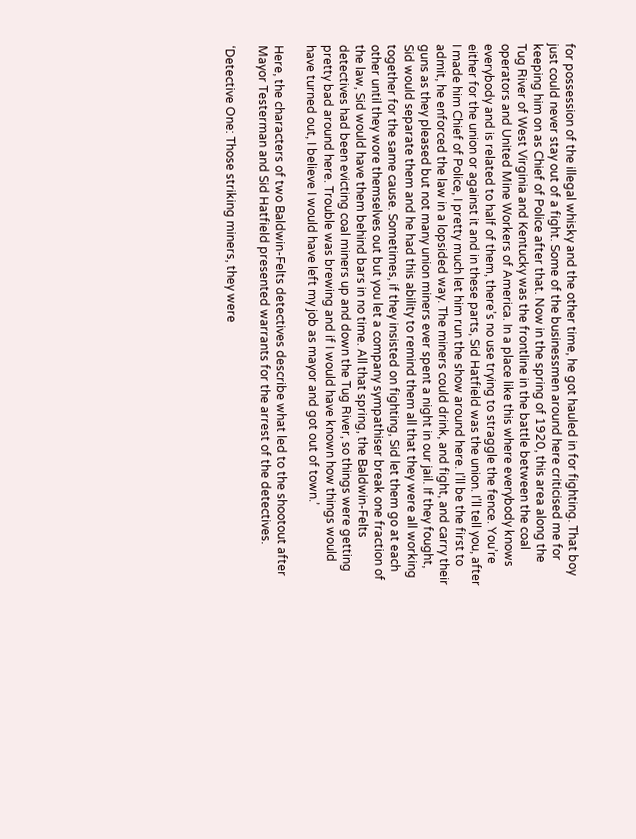for possession of the illegal whisky and the other time, he got hauled in for fighting. That boy just could never stay out of a fight. Some of the businessmen around here criticised me for keeping him on as Chief of Police after that. Now in the spring of 1920, this area along the Tug River of West Virginia and Kentucky was the frontline in the battle between the coal operators and United Mine Workers of America. In a place like this where everybody knows everybody and is related to half of them, there’s no use trying to straggle the fence. You’re either for the union or against it and in these parts, Sid Hatfield was the union. I’ll tell you, after I made him Chief of Police, I pretty much let him run the show around here. I’ll be the first to admit, he enforced the law in a lopsided way. The miners could drink, and fight, and carry their guns as they pleased but not many union miners ever spent a night in our jail. If they fought, Sid would separate them and he had this ability to remind them all that they were all working together for the same cause. Sometimes, if they insisted on fighting, Sid let them go at each other until they wore themselves out but you let a company sympathiser break one fraction of the law, Sid would have them behind bars in no time. All that spring, the Baldwin-Felts detectives had been evicting coal miners up and down the Tug River, so things were getting pretty bad around here. Trouble was brewing and if I would have known how things would have turned out, I believe I would have left my job as mayor and got out of town.’

Here, the characters of two Baldwin-Felts detectives describe what led to the shootout after Mayor Testerman and Sid Hatfield presented warrants for the arrest of the detectives.

‘Detective One: Those striking miners, they were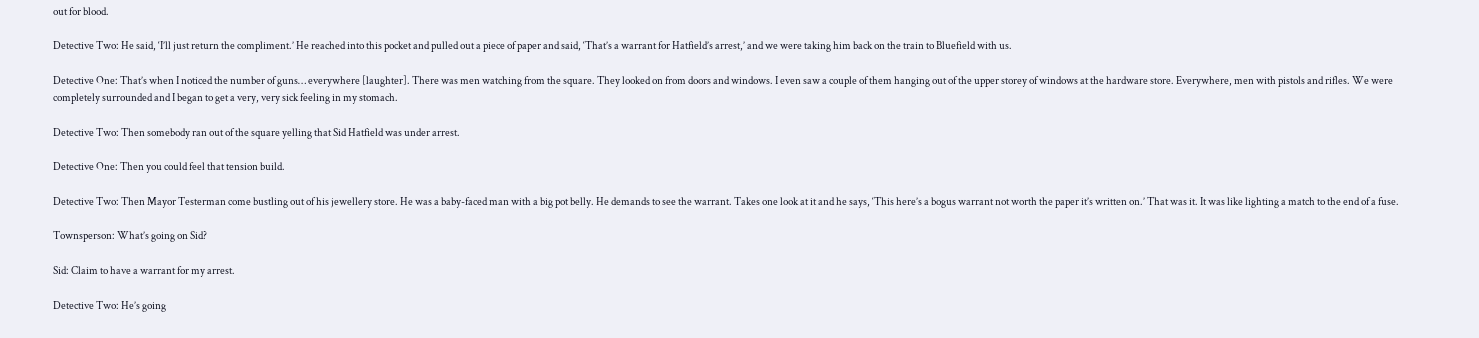out for blood.

Detective Two: He said, ‘I’ll just return the compliment.’ He reached into this pocket and pulled out a piece of paper and said, ‘That’s a warrant for Hatfield’s arrest,’ and we were taking him back on the train to Bluefield with us.

Detective One: That’s when I noticed the number of guns… everywhere [laughter]. There was men watching from the square. They looked on from doors and windows. I even saw a couple of them hanging out of the upper storey of windows at the hardware store. Everywhere, men with pistols and rifles. We were completely surrounded and I began to get a very, very sick feeling in my stomach.

Detective Two: Then somebody ran out of the square yelling that Sid Hatfield was under arrest.

Detective One: Then you could feel that tension build.

Detective Two: Then Mayor Testerman come bustling out of his jewellery store. He was a baby-faced man with a big pot belly. He demands to see the warrant. Takes one look at it and he says, ‘This here’s a bogus warrant not worth the paper it’s written on.’ That was it. It was like lighting a match to the end of a fuse.

Townsperson: What’s going on Sid?

Sid: Claim to have a warrant for my arrest.

Detective Two: He’s going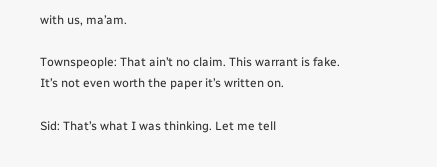with us, ma’am.

Townspeople: That ain’t no claim. This warrant is fake. It’s not even worth the paper it’s written on.

Sid: That’s what I was thinking. Let me tell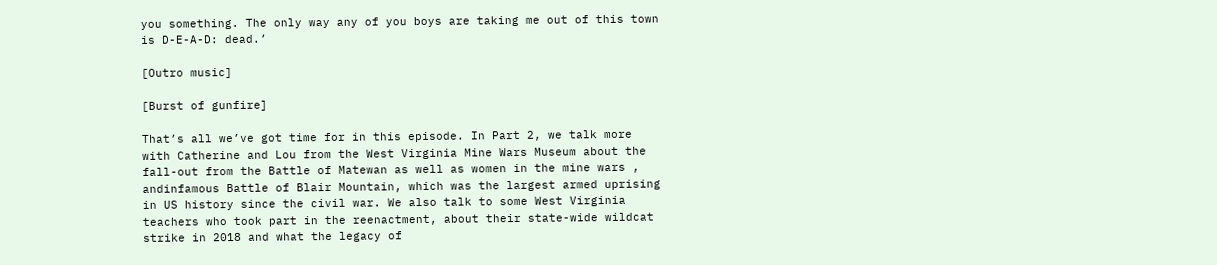you something. The only way any of you boys are taking me out of this town is D-E-A-D: dead.’

[Outro music]

[Burst of gunfire]

That’s all we’ve got time for in this episode. In Part 2, we talk more with Catherine and Lou from the West Virginia Mine Wars Museum about the fall-out from the Battle of Matewan as well as women in the mine wars , andinfamous Battle of Blair Mountain, which was the largest armed uprising in US history since the civil war. We also talk to some West Virginia teachers who took part in the reenactment, about their state-wide wildcat strike in 2018 and what the legacy of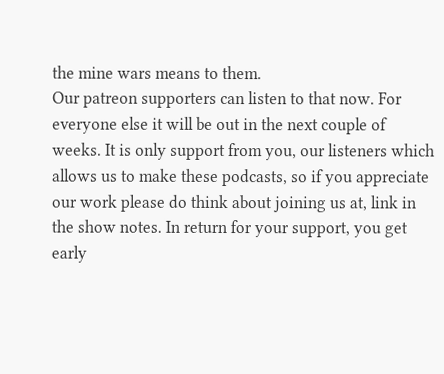the mine wars means to them.
Our patreon supporters can listen to that now. For everyone else it will be out in the next couple of weeks. It is only support from you, our listeners which allows us to make these podcasts, so if you appreciate our work please do think about joining us at, link in the show notes. In return for your support, you get early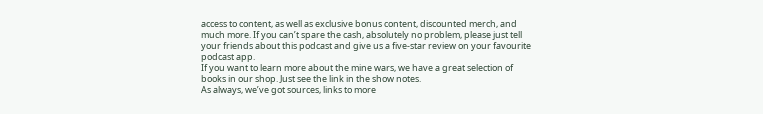access to content, as well as exclusive bonus content, discounted merch, and much more. If you can’t spare the cash, absolutely no problem, please just tell your friends about this podcast and give us a five-star review on your favourite podcast app.
If you want to learn more about the mine wars, we have a great selection of books in our shop. Just see the link in the show notes.
As always, we’ve got sources, links to more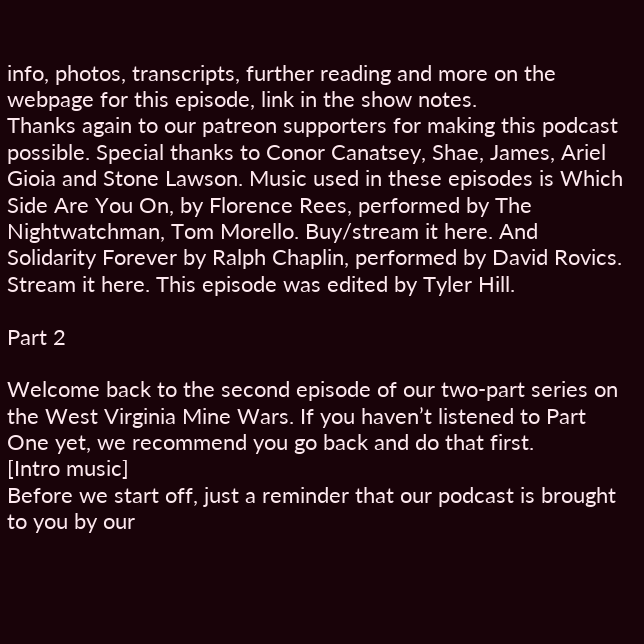info, photos, transcripts, further reading and more on the webpage for this episode, link in the show notes.
Thanks again to our patreon supporters for making this podcast possible. Special thanks to Conor Canatsey, Shae, James, Ariel Gioia and Stone Lawson. Music used in these episodes is Which Side Are You On, by Florence Rees, performed by The Nightwatchman, Tom Morello. Buy/stream it here. And  Solidarity Forever by Ralph Chaplin, performed by David Rovics. Stream it here. This episode was edited by Tyler Hill.

Part 2

Welcome back to the second episode of our two-part series on the West Virginia Mine Wars. If you haven’t listened to Part One yet, we recommend you go back and do that first.
[Intro music]
Before we start off, just a reminder that our podcast is brought to you by our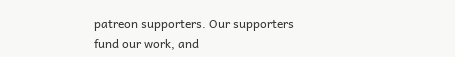patreon supporters. Our supporters fund our work, and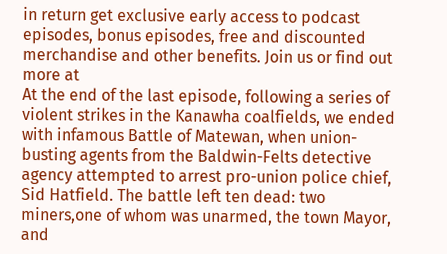in return get exclusive early access to podcast episodes, bonus episodes, free and discounted merchandise and other benefits. Join us or find out more at
At the end of the last episode, following a series of violent strikes in the Kanawha coalfields, we ended with infamous Battle of Matewan, when union-busting agents from the Baldwin-Felts detective agency attempted to arrest pro-union police chief, Sid Hatfield. The battle left ten dead: two miners,one of whom was unarmed, the town Mayor, and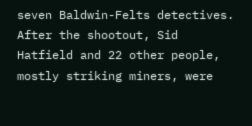seven Baldwin-Felts detectives.
After the shootout, Sid Hatfield and 22 other people, mostly striking miners, were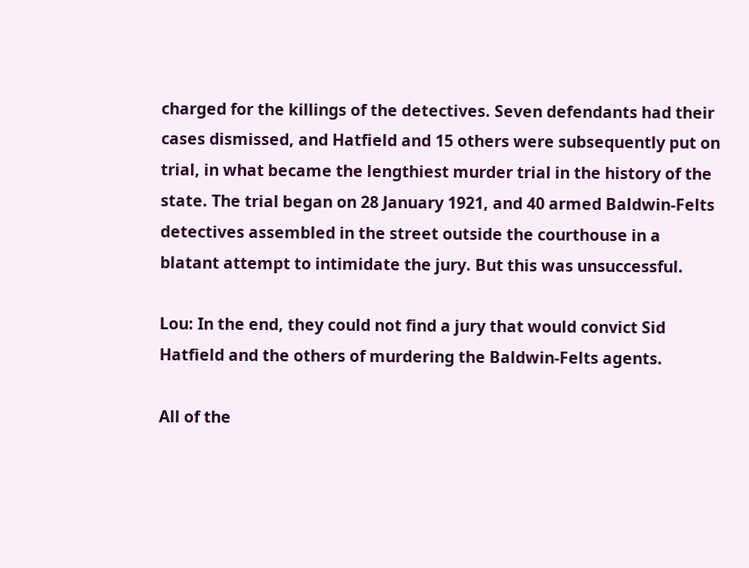charged for the killings of the detectives. Seven defendants had their cases dismissed, and Hatfield and 15 others were subsequently put on trial, in what became the lengthiest murder trial in the history of the state. The trial began on 28 January 1921, and 40 armed Baldwin-Felts detectives assembled in the street outside the courthouse in a blatant attempt to intimidate the jury. But this was unsuccessful.

Lou: In the end, they could not find a jury that would convict Sid Hatfield and the others of murdering the Baldwin-Felts agents.

All of the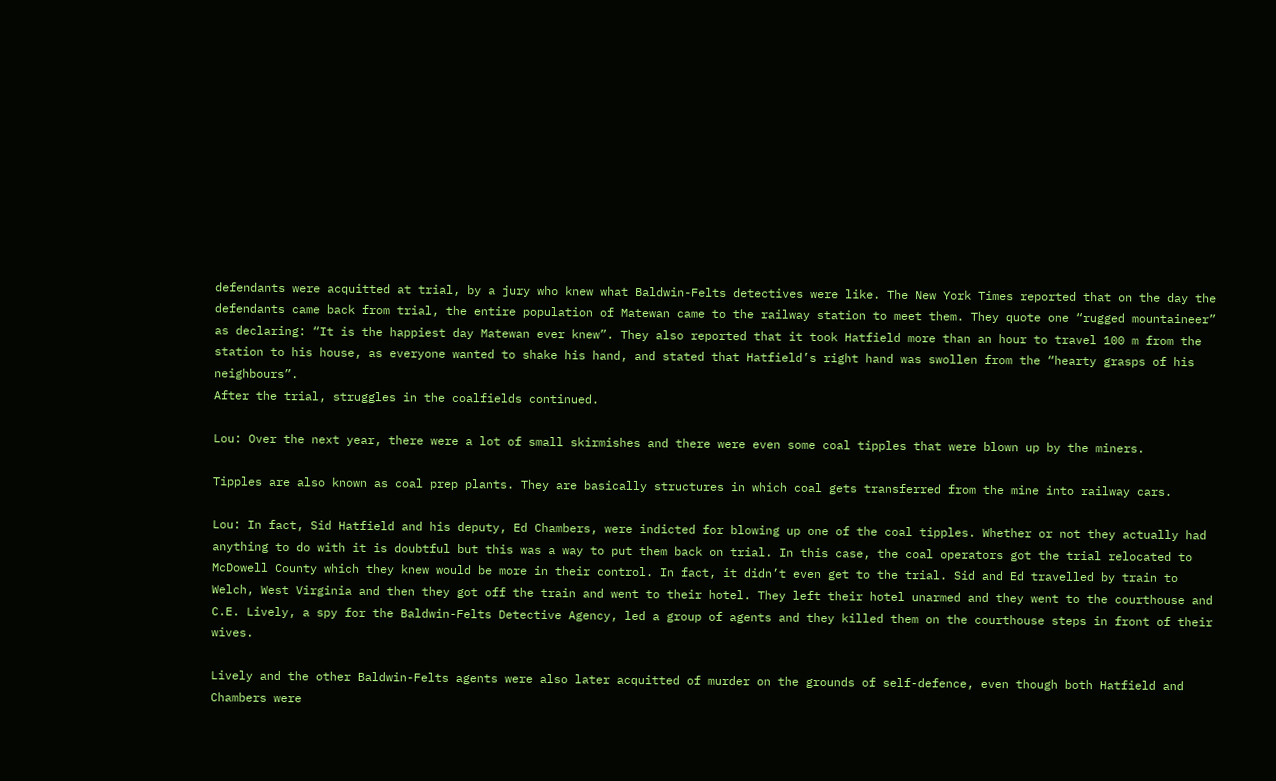defendants were acquitted at trial, by a jury who knew what Baldwin-Felts detectives were like. The New York Times reported that on the day the defendants came back from trial, the entire population of Matewan came to the railway station to meet them. They quote one “rugged mountaineer” as declaring: “It is the happiest day Matewan ever knew”. They also reported that it took Hatfield more than an hour to travel 100 m from the station to his house, as everyone wanted to shake his hand, and stated that Hatfield’s right hand was swollen from the “hearty grasps of his neighbours”.
After the trial, struggles in the coalfields continued.

Lou: Over the next year, there were a lot of small skirmishes and there were even some coal tipples that were blown up by the miners.

Tipples are also known as coal prep plants. They are basically structures in which coal gets transferred from the mine into railway cars.

Lou: In fact, Sid Hatfield and his deputy, Ed Chambers, were indicted for blowing up one of the coal tipples. Whether or not they actually had anything to do with it is doubtful but this was a way to put them back on trial. In this case, the coal operators got the trial relocated to McDowell County which they knew would be more in their control. In fact, it didn’t even get to the trial. Sid and Ed travelled by train to Welch, West Virginia and then they got off the train and went to their hotel. They left their hotel unarmed and they went to the courthouse and C.E. Lively, a spy for the Baldwin-Felts Detective Agency, led a group of agents and they killed them on the courthouse steps in front of their wives.

Lively and the other Baldwin-Felts agents were also later acquitted of murder on the grounds of self-defence, even though both Hatfield and Chambers were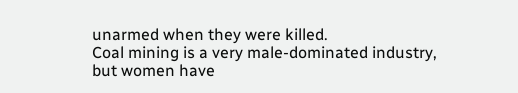unarmed when they were killed.
Coal mining is a very male-dominated industry, but women have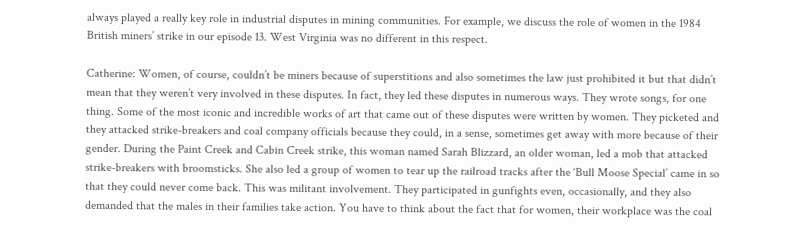always played a really key role in industrial disputes in mining communities. For example, we discuss the role of women in the 1984 British miners’ strike in our episode 13. West Virginia was no different in this respect.

Catherine: Women, of course, couldn’t be miners because of superstitions and also sometimes the law just prohibited it but that didn’t mean that they weren’t very involved in these disputes. In fact, they led these disputes in numerous ways. They wrote songs, for one thing. Some of the most iconic and incredible works of art that came out of these disputes were written by women. They picketed and they attacked strike-breakers and coal company officials because they could, in a sense, sometimes get away with more because of their gender. During the Paint Creek and Cabin Creek strike, this woman named Sarah Blizzard, an older woman, led a mob that attacked strike-breakers with broomsticks. She also led a group of women to tear up the railroad tracks after the ‘Bull Moose Special’ came in so that they could never come back. This was militant involvement. They participated in gunfights even, occasionally, and they also demanded that the males in their families take action. You have to think about the fact that for women, their workplace was the coal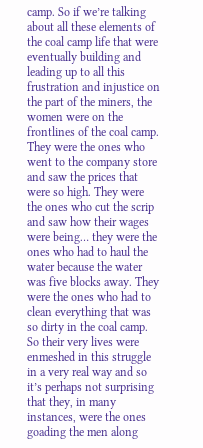camp. So if we’re talking about all these elements of the coal camp life that were eventually building and leading up to all this frustration and injustice on the part of the miners, the women were on the frontlines of the coal camp. They were the ones who went to the company store and saw the prices that were so high. They were the ones who cut the scrip and saw how their wages were being… they were the ones who had to haul the water because the water was five blocks away. They were the ones who had to clean everything that was so dirty in the coal camp. So their very lives were enmeshed in this struggle in a very real way and so it’s perhaps not surprising that they, in many instances, were the ones goading the men along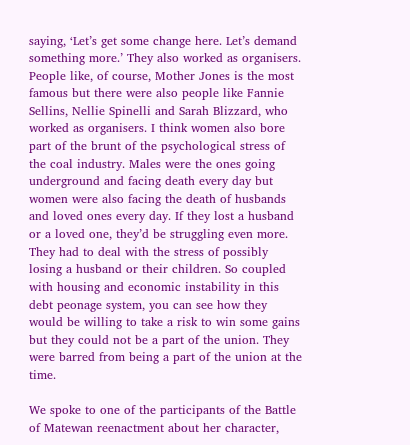saying, ‘Let’s get some change here. Let’s demand something more.’ They also worked as organisers. People like, of course, Mother Jones is the most famous but there were also people like Fannie Sellins, Nellie Spinelli and Sarah Blizzard, who worked as organisers. I think women also bore part of the brunt of the psychological stress of the coal industry. Males were the ones going underground and facing death every day but women were also facing the death of husbands and loved ones every day. If they lost a husband or a loved one, they’d be struggling even more. They had to deal with the stress of possibly losing a husband or their children. So coupled with housing and economic instability in this debt peonage system, you can see how they would be willing to take a risk to win some gains but they could not be a part of the union. They were barred from being a part of the union at the time.

We spoke to one of the participants of the Battle of Matewan reenactment about her character,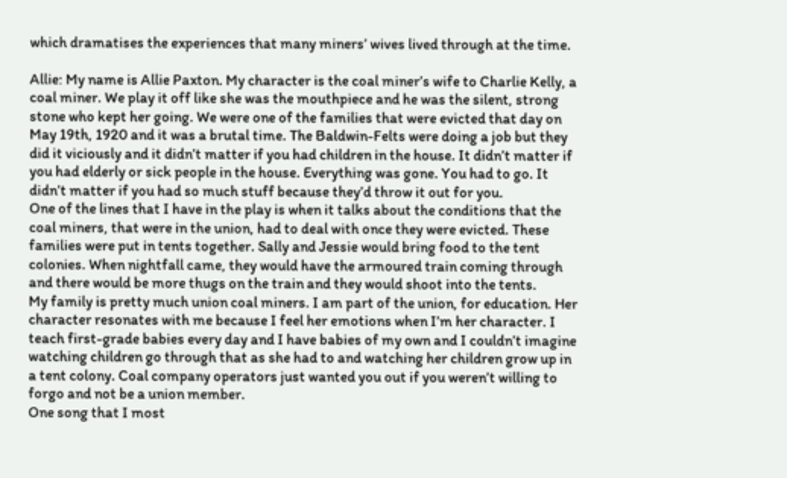which dramatises the experiences that many miners’ wives lived through at the time.

Allie: My name is Allie Paxton. My character is the coal miner’s wife to Charlie Kelly, a coal miner. We play it off like she was the mouthpiece and he was the silent, strong stone who kept her going. We were one of the families that were evicted that day on May 19th, 1920 and it was a brutal time. The Baldwin-Felts were doing a job but they did it viciously and it didn’t matter if you had children in the house. It didn’t matter if you had elderly or sick people in the house. Everything was gone. You had to go. It didn’t matter if you had so much stuff because they’d throw it out for you.
One of the lines that I have in the play is when it talks about the conditions that the coal miners, that were in the union, had to deal with once they were evicted. These families were put in tents together. Sally and Jessie would bring food to the tent colonies. When nightfall came, they would have the armoured train coming through and there would be more thugs on the train and they would shoot into the tents.
My family is pretty much union coal miners. I am part of the union, for education. Her character resonates with me because I feel her emotions when I’m her character. I teach first-grade babies every day and I have babies of my own and I couldn’t imagine watching children go through that as she had to and watching her children grow up in a tent colony. Coal company operators just wanted you out if you weren’t willing to forgo and not be a union member.
One song that I most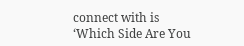connect with is ‘Which Side Are You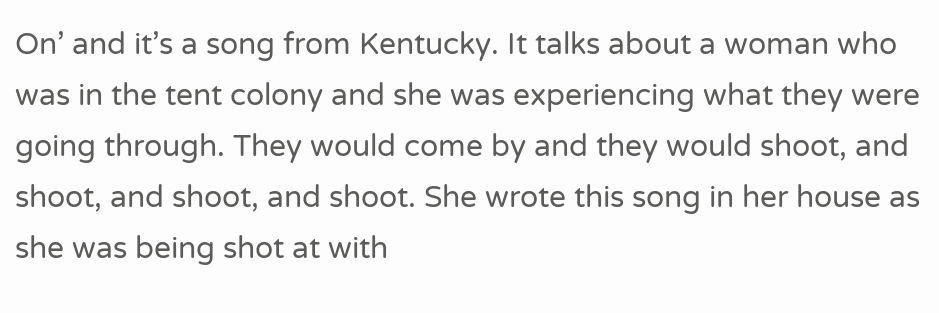On’ and it’s a song from Kentucky. It talks about a woman who was in the tent colony and she was experiencing what they were going through. They would come by and they would shoot, and shoot, and shoot, and shoot. She wrote this song in her house as she was being shot at with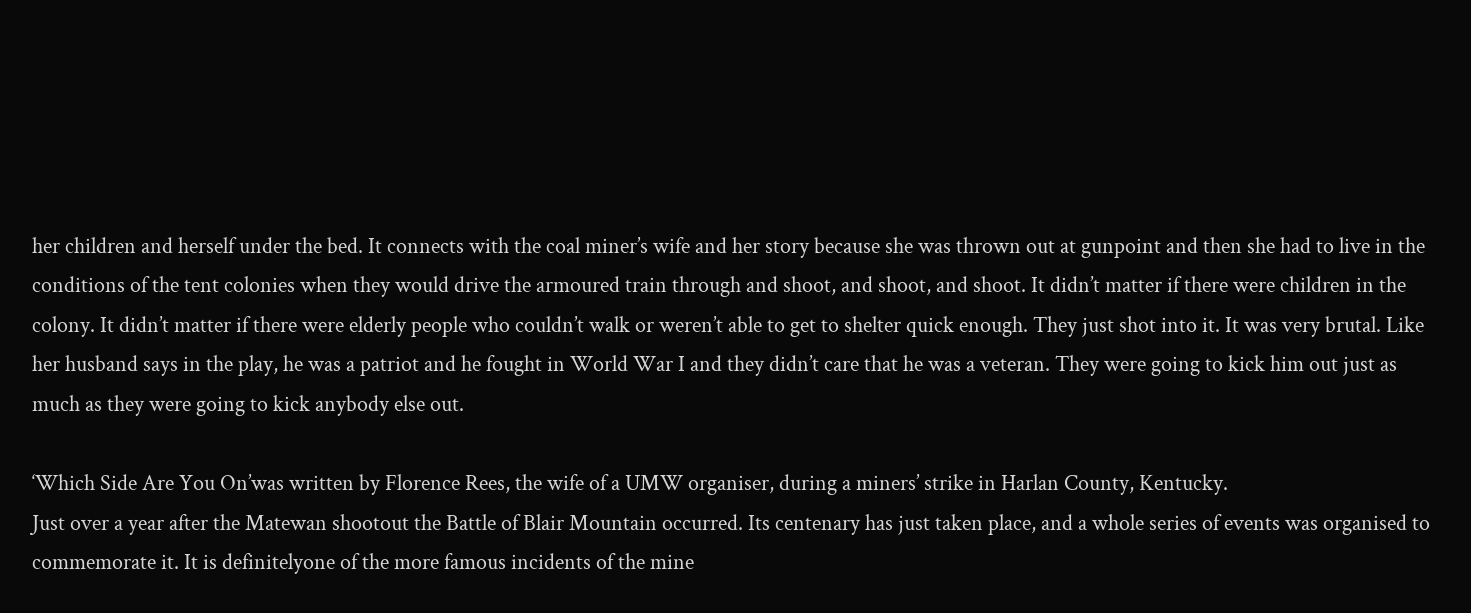her children and herself under the bed. It connects with the coal miner’s wife and her story because she was thrown out at gunpoint and then she had to live in the conditions of the tent colonies when they would drive the armoured train through and shoot, and shoot, and shoot. It didn’t matter if there were children in the colony. It didn’t matter if there were elderly people who couldn’t walk or weren’t able to get to shelter quick enough. They just shot into it. It was very brutal. Like her husband says in the play, he was a patriot and he fought in World War I and they didn’t care that he was a veteran. They were going to kick him out just as much as they were going to kick anybody else out.

‘Which Side Are You On’was written by Florence Rees, the wife of a UMW organiser, during a miners’ strike in Harlan County, Kentucky.
Just over a year after the Matewan shootout the Battle of Blair Mountain occurred. Its centenary has just taken place, and a whole series of events was organised to commemorate it. It is definitelyone of the more famous incidents of the mine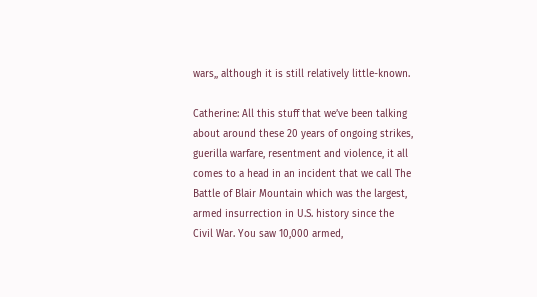wars,, although it is still relatively little-known.

Catherine: All this stuff that we’ve been talking about around these 20 years of ongoing strikes, guerilla warfare, resentment and violence, it all comes to a head in an incident that we call The Battle of Blair Mountain which was the largest, armed insurrection in U.S. history since the Civil War. You saw 10,000 armed,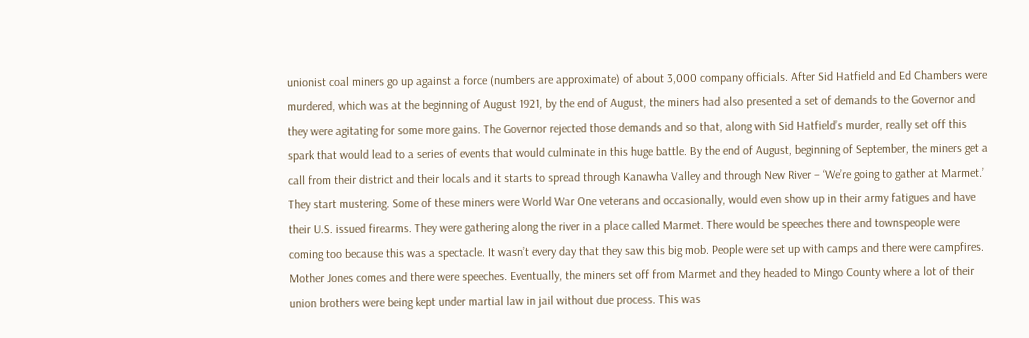unionist coal miners go up against a force (numbers are approximate) of about 3,000 company officials. After Sid Hatfield and Ed Chambers were murdered, which was at the beginning of August 1921, by the end of August, the miners had also presented a set of demands to the Governor and they were agitating for some more gains. The Governor rejected those demands and so that, along with Sid Hatfield’s murder, really set off this spark that would lead to a series of events that would culminate in this huge battle. By the end of August, beginning of September, the miners get a call from their district and their locals and it starts to spread through Kanawha Valley and through New River – ‘We’re going to gather at Marmet.’ They start mustering. Some of these miners were World War One veterans and occasionally, would even show up in their army fatigues and have their U.S. issued firearms. They were gathering along the river in a place called Marmet. There would be speeches there and townspeople were coming too because this was a spectacle. It wasn’t every day that they saw this big mob. People were set up with camps and there were campfires. Mother Jones comes and there were speeches. Eventually, the miners set off from Marmet and they headed to Mingo County where a lot of their union brothers were being kept under martial law in jail without due process. This was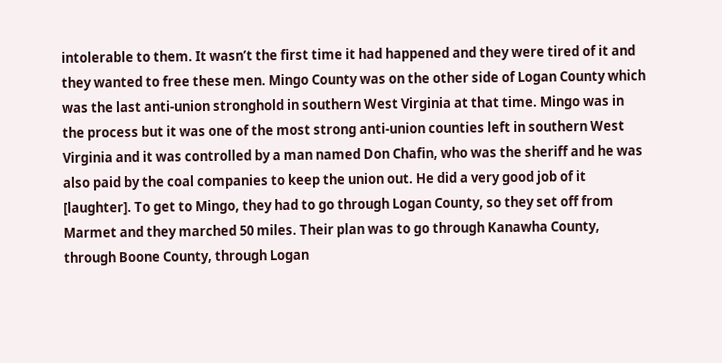intolerable to them. It wasn’t the first time it had happened and they were tired of it and they wanted to free these men. Mingo County was on the other side of Logan County which was the last anti-union stronghold in southern West Virginia at that time. Mingo was in the process but it was one of the most strong anti-union counties left in southern West Virginia and it was controlled by a man named Don Chafin, who was the sheriff and he was also paid by the coal companies to keep the union out. He did a very good job of it [laughter]. To get to Mingo, they had to go through Logan County, so they set off from Marmet and they marched 50 miles. Their plan was to go through Kanawha County, through Boone County, through Logan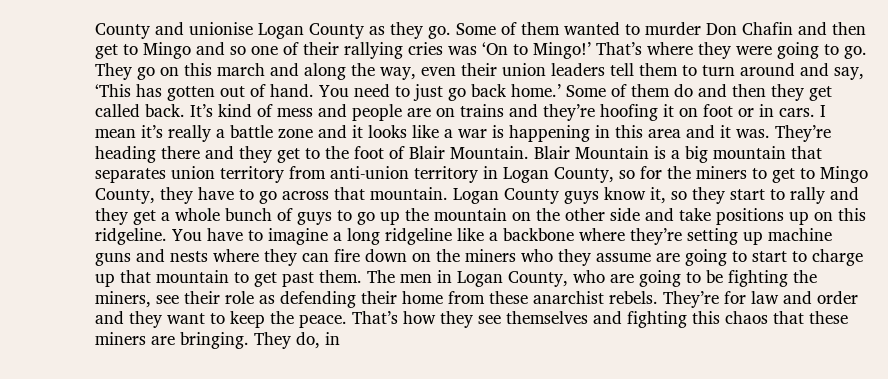County and unionise Logan County as they go. Some of them wanted to murder Don Chafin and then get to Mingo and so one of their rallying cries was ‘On to Mingo!’ That’s where they were going to go. They go on this march and along the way, even their union leaders tell them to turn around and say, ‘This has gotten out of hand. You need to just go back home.’ Some of them do and then they get called back. It’s kind of mess and people are on trains and they’re hoofing it on foot or in cars. I mean it’s really a battle zone and it looks like a war is happening in this area and it was. They’re heading there and they get to the foot of Blair Mountain. Blair Mountain is a big mountain that separates union territory from anti-union territory in Logan County, so for the miners to get to Mingo County, they have to go across that mountain. Logan County guys know it, so they start to rally and they get a whole bunch of guys to go up the mountain on the other side and take positions up on this ridgeline. You have to imagine a long ridgeline like a backbone where they’re setting up machine guns and nests where they can fire down on the miners who they assume are going to start to charge up that mountain to get past them. The men in Logan County, who are going to be fighting the miners, see their role as defending their home from these anarchist rebels. They’re for law and order and they want to keep the peace. That’s how they see themselves and fighting this chaos that these miners are bringing. They do, in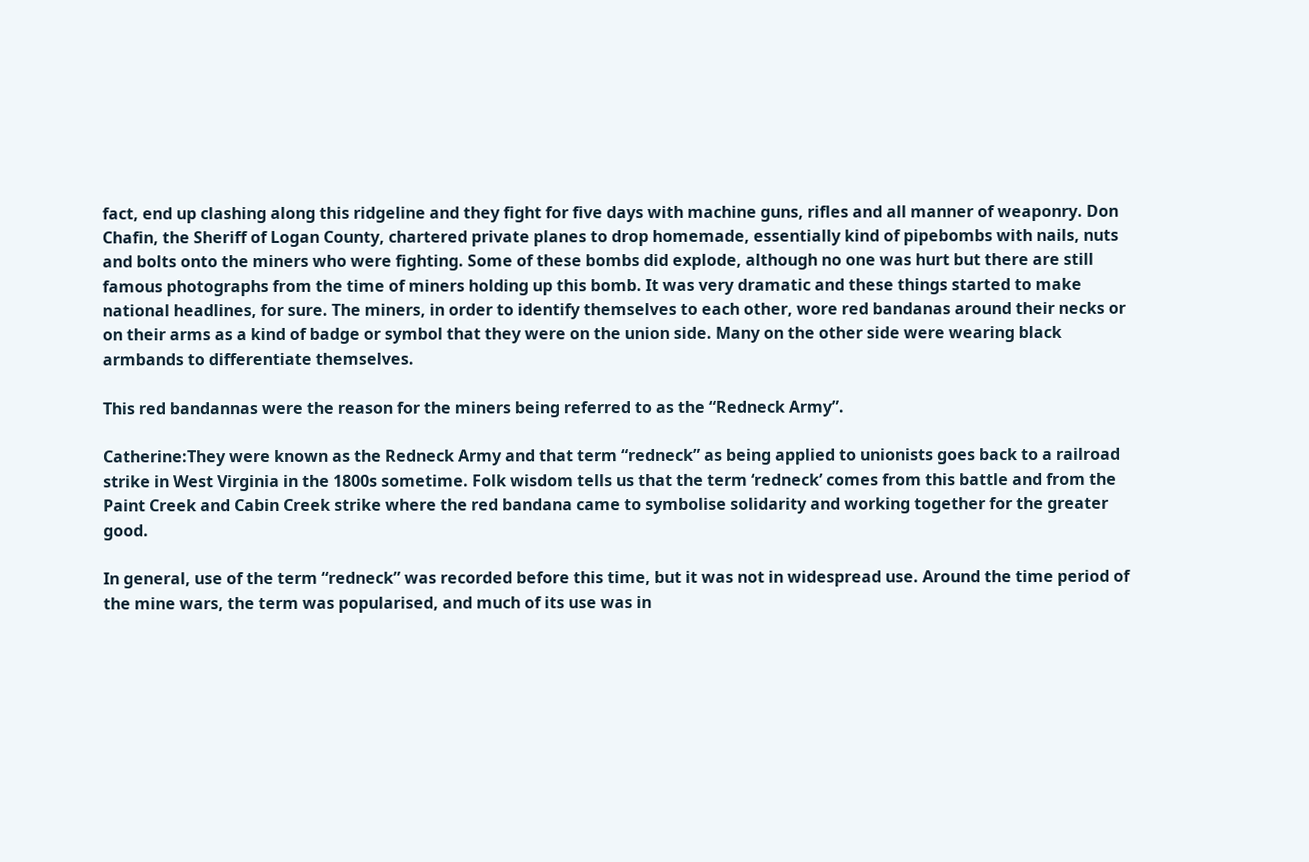fact, end up clashing along this ridgeline and they fight for five days with machine guns, rifles and all manner of weaponry. Don Chafin, the Sheriff of Logan County, chartered private planes to drop homemade, essentially kind of pipebombs with nails, nuts and bolts onto the miners who were fighting. Some of these bombs did explode, although no one was hurt but there are still famous photographs from the time of miners holding up this bomb. It was very dramatic and these things started to make national headlines, for sure. The miners, in order to identify themselves to each other, wore red bandanas around their necks or on their arms as a kind of badge or symbol that they were on the union side. Many on the other side were wearing black armbands to differentiate themselves.

This red bandannas were the reason for the miners being referred to as the “Redneck Army”.

Catherine:They were known as the Redneck Army and that term “redneck” as being applied to unionists goes back to a railroad strike in West Virginia in the 1800s sometime. Folk wisdom tells us that the term ‘redneck’ comes from this battle and from the Paint Creek and Cabin Creek strike where the red bandana came to symbolise solidarity and working together for the greater good.

In general, use of the term “redneck” was recorded before this time, but it was not in widespread use. Around the time period of the mine wars, the term was popularised, and much of its use was in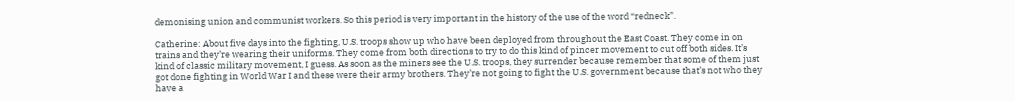demonising union and communist workers. So this period is very important in the history of the use of the word “redneck”.

Catherine: About five days into the fighting, U.S. troops show up who have been deployed from throughout the East Coast. They come in on trains and they’re wearing their uniforms. They come from both directions to try to do this kind of pincer movement to cut off both sides. It’s kind of classic military movement, I guess. As soon as the miners see the U.S. troops, they surrender because remember that some of them just got done fighting in World War I and these were their army brothers. They’re not going to fight the U.S. government because that’s not who they have a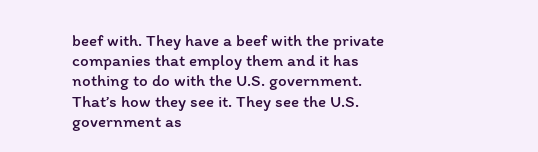beef with. They have a beef with the private companies that employ them and it has nothing to do with the U.S. government. That’s how they see it. They see the U.S. government as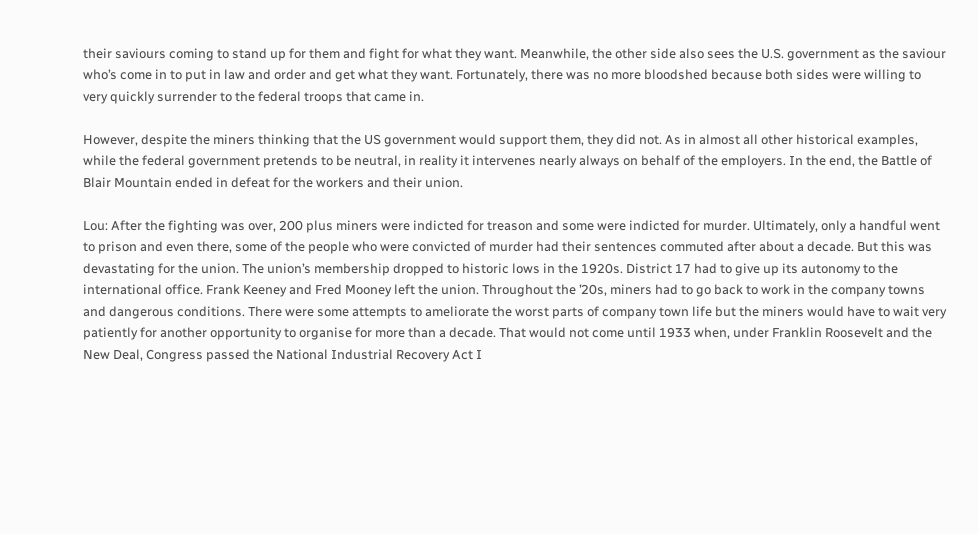their saviours coming to stand up for them and fight for what they want. Meanwhile, the other side also sees the U.S. government as the saviour who’s come in to put in law and order and get what they want. Fortunately, there was no more bloodshed because both sides were willing to very quickly surrender to the federal troops that came in.

However, despite the miners thinking that the US government would support them, they did not. As in almost all other historical examples, while the federal government pretends to be neutral, in reality it intervenes nearly always on behalf of the employers. In the end, the Battle of Blair Mountain ended in defeat for the workers and their union.

Lou: After the fighting was over, 200 plus miners were indicted for treason and some were indicted for murder. Ultimately, only a handful went to prison and even there, some of the people who were convicted of murder had their sentences commuted after about a decade. But this was devastating for the union. The union’s membership dropped to historic lows in the 1920s. District 17 had to give up its autonomy to the international office. Frank Keeney and Fred Mooney left the union. Throughout the ’20s, miners had to go back to work in the company towns and dangerous conditions. There were some attempts to ameliorate the worst parts of company town life but the miners would have to wait very patiently for another opportunity to organise for more than a decade. That would not come until 1933 when, under Franklin Roosevelt and the New Deal, Congress passed the National Industrial Recovery Act I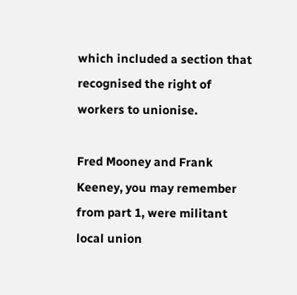which included a section that recognised the right of workers to unionise.

Fred Mooney and Frank Keeney, you may remember from part 1, were militant local union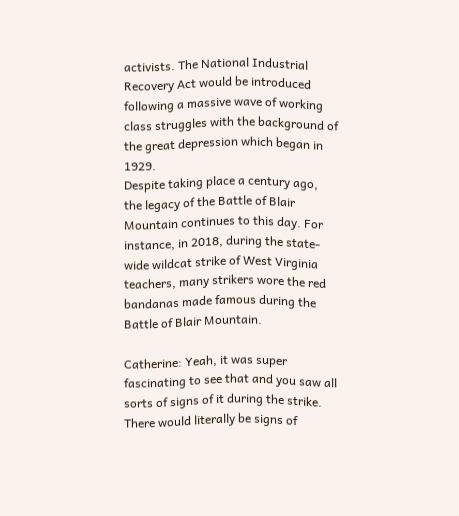activists. The National Industrial Recovery Act would be introduced following a massive wave of working class struggles with the background of the great depression which began in 1929.
Despite taking place a century ago, the legacy of the Battle of Blair Mountain continues to this day. For instance, in 2018, during the state-wide wildcat strike of West Virginia teachers, many strikers wore the red bandanas made famous during the Battle of Blair Mountain.

Catherine: Yeah, it was super fascinating to see that and you saw all sorts of signs of it during the strike. There would literally be signs of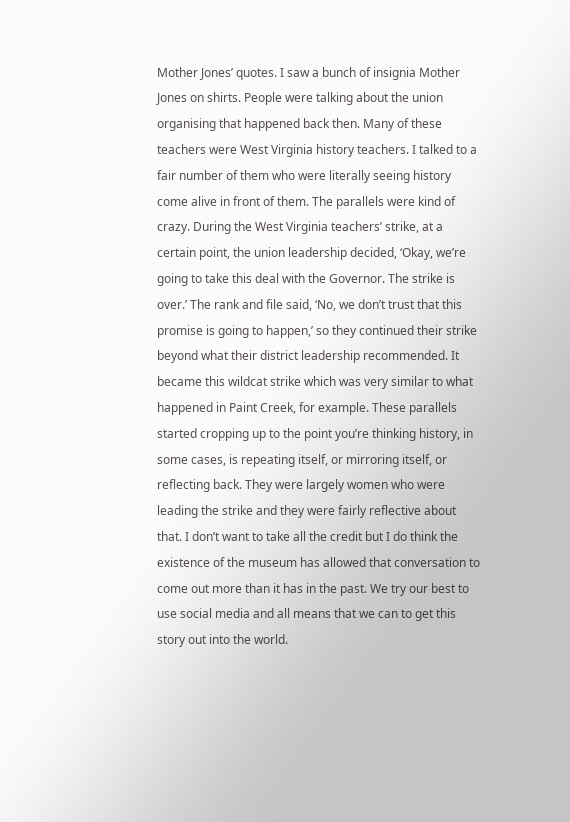Mother Jones’ quotes. I saw a bunch of insignia Mother Jones on shirts. People were talking about the union organising that happened back then. Many of these teachers were West Virginia history teachers. I talked to a fair number of them who were literally seeing history come alive in front of them. The parallels were kind of crazy. During the West Virginia teachers’ strike, at a certain point, the union leadership decided, ‘Okay, we’re going to take this deal with the Governor. The strike is over.’ The rank and file said, ‘No, we don’t trust that this promise is going to happen,’ so they continued their strike beyond what their district leadership recommended. It became this wildcat strike which was very similar to what happened in Paint Creek, for example. These parallels started cropping up to the point you’re thinking history, in some cases, is repeating itself, or mirroring itself, or reflecting back. They were largely women who were leading the strike and they were fairly reflective about that. I don’t want to take all the credit but I do think the existence of the museum has allowed that conversation to come out more than it has in the past. We try our best to use social media and all means that we can to get this story out into the world.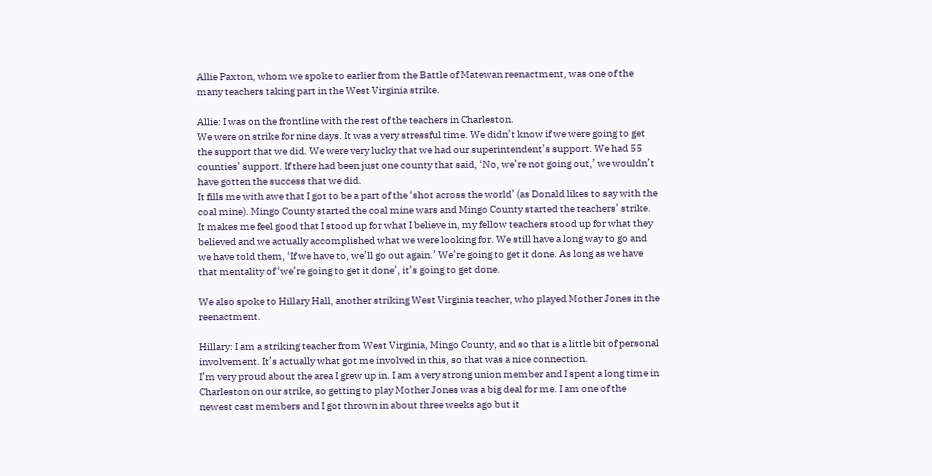Allie Paxton, whom we spoke to earlier from the Battle of Matewan reenactment, was one of the many teachers taking part in the West Virginia strike.

Allie: I was on the frontline with the rest of the teachers in Charleston.
We were on strike for nine days. It was a very stressful time. We didn’t know if we were going to get the support that we did. We were very lucky that we had our superintendent’s support. We had 55 counties’ support. If there had been just one county that said, ‘No, we’re not going out,’ we wouldn’t have gotten the success that we did.
It fills me with awe that I got to be a part of the ‘shot across the world’ (as Donald likes to say with the coal mine). Mingo County started the coal mine wars and Mingo County started the teachers’ strike. It makes me feel good that I stood up for what I believe in, my fellow teachers stood up for what they believed and we actually accomplished what we were looking for. We still have a long way to go and we have told them, ‘If we have to, we’ll go out again.’ We’re going to get it done. As long as we have that mentality of ‘we’re going to get it done’, it’s going to get done.

We also spoke to Hillary Hall, another striking West Virginia teacher, who played Mother Jones in the reenactment.

Hillary: I am a striking teacher from West Virginia, Mingo County, and so that is a little bit of personal involvement. It’s actually what got me involved in this, so that was a nice connection.
I’m very proud about the area I grew up in. I am a very strong union member and I spent a long time in Charleston on our strike, so getting to play Mother Jones was a big deal for me. I am one of the newest cast members and I got thrown in about three weeks ago but it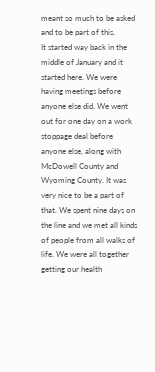meant so much to be asked and to be part of this.
It started way back in the middle of January and it started here. We were having meetings before anyone else did. We went out for one day on a work stoppage deal before anyone else, along with McDowell County and Wyoming County. It was very nice to be a part of that. We spent nine days on the line and we met all kinds of people from all walks of life. We were all together getting our health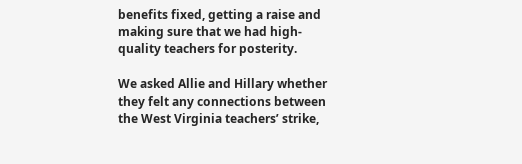benefits fixed, getting a raise and making sure that we had high-quality teachers for posterity.

We asked Allie and Hillary whether they felt any connections between the West Virginia teachers’ strike,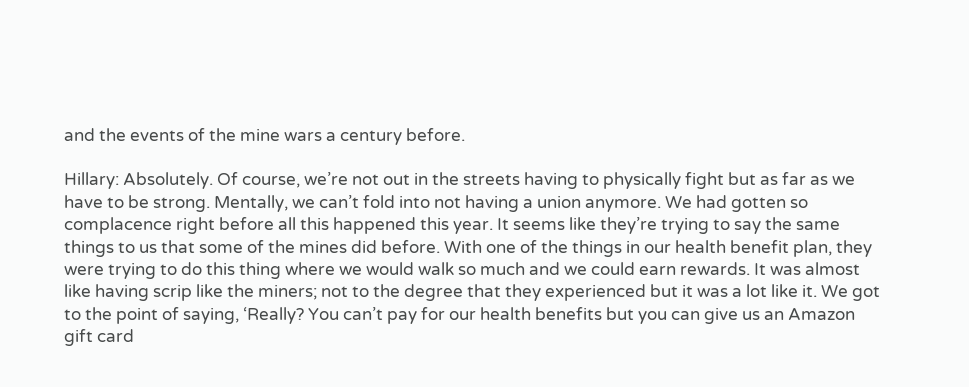and the events of the mine wars a century before.

Hillary: Absolutely. Of course, we’re not out in the streets having to physically fight but as far as we have to be strong. Mentally, we can’t fold into not having a union anymore. We had gotten so complacence right before all this happened this year. It seems like they’re trying to say the same things to us that some of the mines did before. With one of the things in our health benefit plan, they were trying to do this thing where we would walk so much and we could earn rewards. It was almost like having scrip like the miners; not to the degree that they experienced but it was a lot like it. We got to the point of saying, ‘Really? You can’t pay for our health benefits but you can give us an Amazon gift card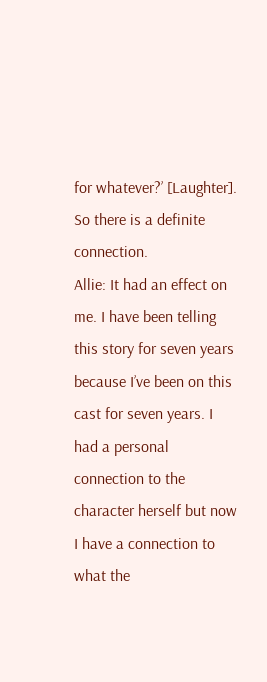for whatever?’ [Laughter]. So there is a definite connection.
Allie: It had an effect on me. I have been telling this story for seven years because I’ve been on this cast for seven years. I had a personal connection to the character herself but now I have a connection to what the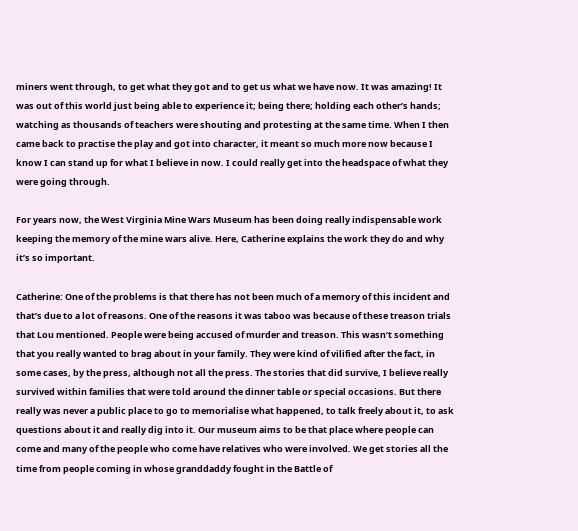miners went through, to get what they got and to get us what we have now. It was amazing! It was out of this world just being able to experience it; being there; holding each other’s hands; watching as thousands of teachers were shouting and protesting at the same time. When I then came back to practise the play and got into character, it meant so much more now because I know I can stand up for what I believe in now. I could really get into the headspace of what they were going through.

For years now, the West Virginia Mine Wars Museum has been doing really indispensable work keeping the memory of the mine wars alive. Here, Catherine explains the work they do and why it’s so important.

Catherine: One of the problems is that there has not been much of a memory of this incident and that’s due to a lot of reasons. One of the reasons it was taboo was because of these treason trials that Lou mentioned. People were being accused of murder and treason. This wasn’t something that you really wanted to brag about in your family. They were kind of vilified after the fact, in some cases, by the press, although not all the press. The stories that did survive, I believe really survived within families that were told around the dinner table or special occasions. But there really was never a public place to go to memorialise what happened, to talk freely about it, to ask questions about it and really dig into it. Our museum aims to be that place where people can come and many of the people who come have relatives who were involved. We get stories all the time from people coming in whose granddaddy fought in the Battle of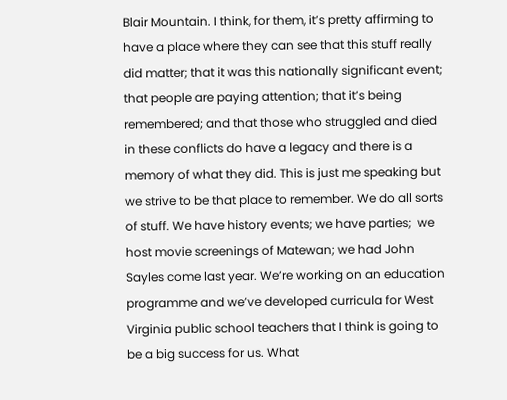Blair Mountain. I think, for them, it’s pretty affirming to have a place where they can see that this stuff really did matter; that it was this nationally significant event; that people are paying attention; that it’s being remembered; and that those who struggled and died in these conflicts do have a legacy and there is a memory of what they did. This is just me speaking but we strive to be that place to remember. We do all sorts of stuff. We have history events; we have parties;  we host movie screenings of Matewan; we had John Sayles come last year. We’re working on an education programme and we’ve developed curricula for West Virginia public school teachers that I think is going to be a big success for us. What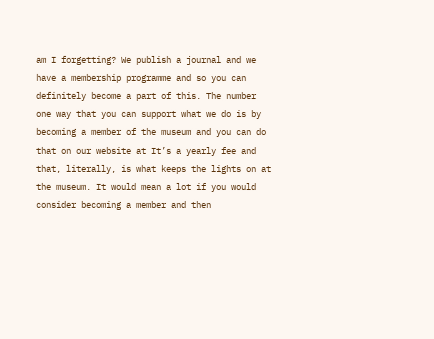am I forgetting? We publish a journal and we have a membership programme and so you can definitely become a part of this. The number one way that you can support what we do is by becoming a member of the museum and you can do that on our website at It’s a yearly fee and that, literally, is what keeps the lights on at the museum. It would mean a lot if you would consider becoming a member and then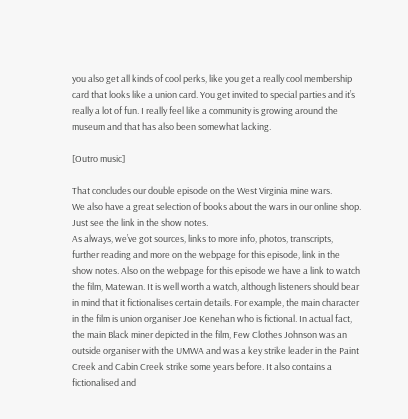you also get all kinds of cool perks, like you get a really cool membership card that looks like a union card. You get invited to special parties and it’s really a lot of fun. I really feel like a community is growing around the museum and that has also been somewhat lacking.

[Outro music]

That concludes our double episode on the West Virginia mine wars.
We also have a great selection of books about the wars in our online shop. Just see the link in the show notes.
As always, we’ve got sources, links to more info, photos, transcripts, further reading and more on the webpage for this episode, link in the show notes. Also on the webpage for this episode we have a link to watch the film, Matewan. It is well worth a watch, although listeners should bear in mind that it fictionalises certain details. For example, the main character in the film is union organiser Joe Kenehan who is fictional. In actual fact, the main Black miner depicted in the film, Few Clothes Johnson was an outside organiser with the UMWA and was a key strike leader in the Paint Creek and Cabin Creek strike some years before. It also contains a fictionalised and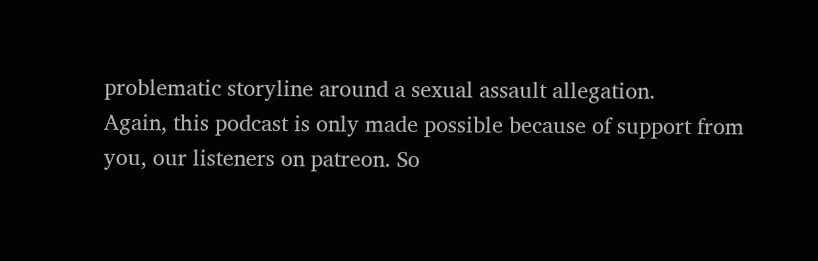problematic storyline around a sexual assault allegation.
Again, this podcast is only made possible because of support from you, our listeners on patreon. So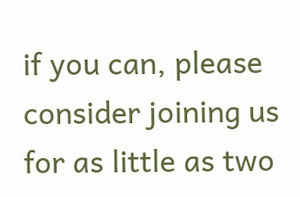if you can, please consider joining us for as little as two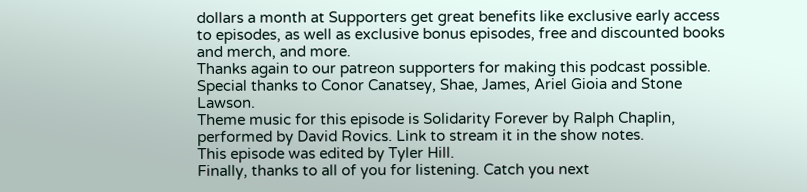dollars a month at Supporters get great benefits like exclusive early access to episodes, as well as exclusive bonus episodes, free and discounted books and merch, and more.
Thanks again to our patreon supporters for making this podcast possible. Special thanks to Conor Canatsey, Shae, James, Ariel Gioia and Stone Lawson.
Theme music for this episode is Solidarity Forever by Ralph Chaplin, performed by David Rovics. Link to stream it in the show notes.
This episode was edited by Tyler Hill.
Finally, thanks to all of you for listening. Catch you next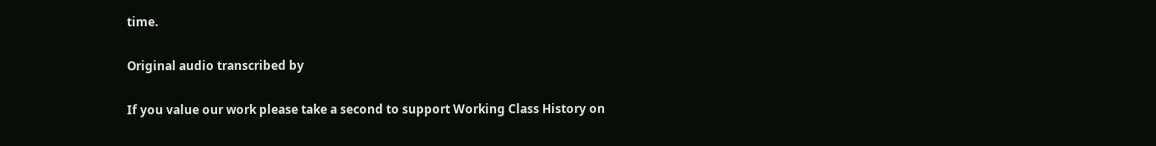time.

Original audio transcribed by

If you value our work please take a second to support Working Class History on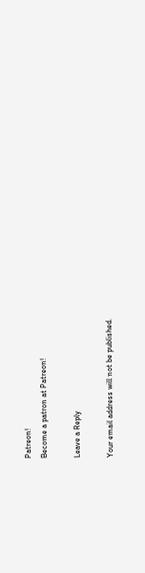Patreon!
Become a patron at Patreon!

Leave a Reply

Your email address will not be published.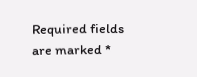Required fields are marked *